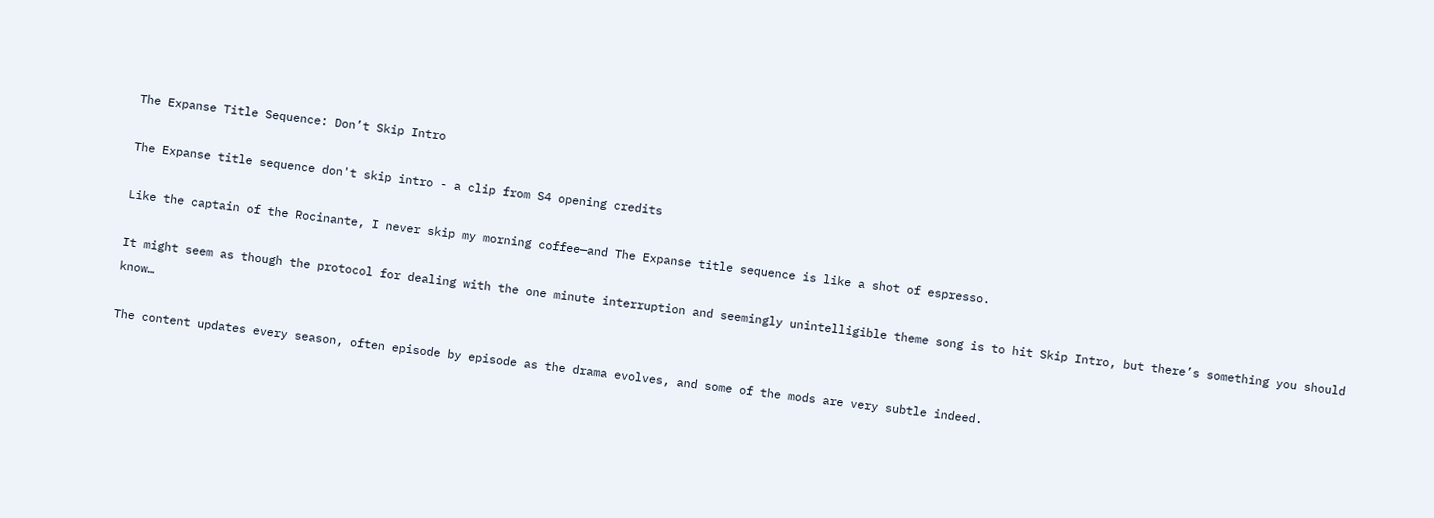The Expanse Title Sequence: Don’t Skip Intro

The Expanse title sequence don't skip intro - a clip from S4 opening credits

Like the captain of the Rocinante, I never skip my morning coffee—and The Expanse title sequence is like a shot of espresso.

It might seem as though the protocol for dealing with the one minute interruption and seemingly unintelligible theme song is to hit Skip Intro, but there’s something you should know…

The content updates every season, often episode by episode as the drama evolves, and some of the mods are very subtle indeed.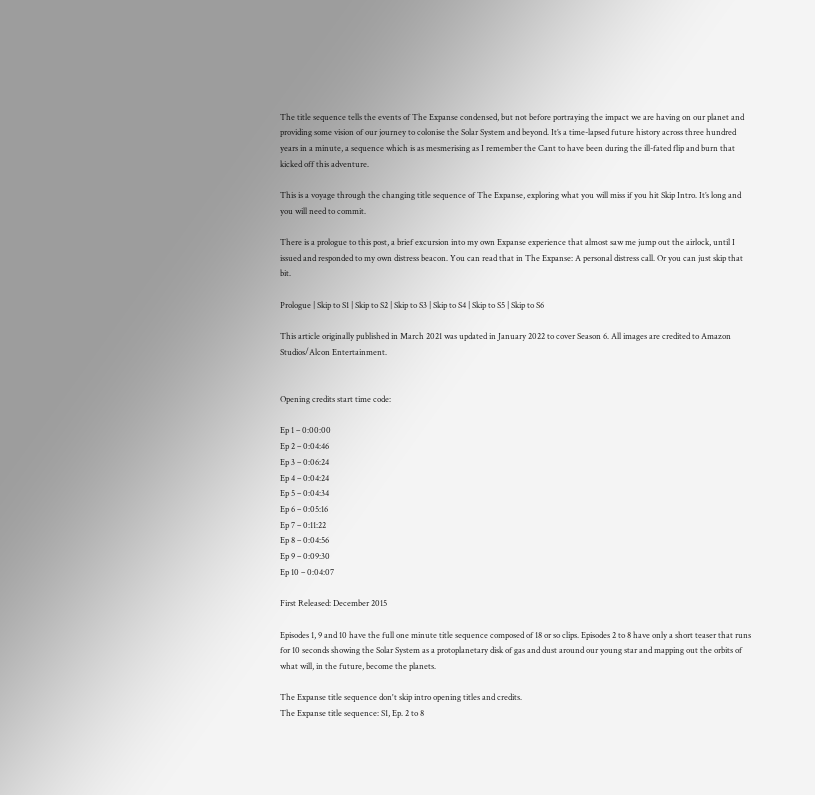The title sequence tells the events of The Expanse condensed, but not before portraying the impact we are having on our planet and providing some vision of our journey to colonise the Solar System and beyond. It’s a time-lapsed future history across three hundred years in a minute, a sequence which is as mesmerising as I remember the Cant to have been during the ill-fated flip and burn that kicked off this adventure.

This is a voyage through the changing title sequence of The Expanse, exploring what you will miss if you hit Skip Intro. It’s long and you will need to commit.

There is a prologue to this post, a brief excursion into my own Expanse experience that almost saw me jump out the airlock, until I issued and responded to my own distress beacon. You can read that in The Expanse: A personal distress call. Or you can just skip that bit.

Prologue | Skip to S1 | Skip to S2 | Skip to S3 | Skip to S4 | Skip to S5 | Skip to S6

This article originally published in March 2021 was updated in January 2022 to cover Season 6. All images are credited to Amazon Studios/Alcon Entertainment.


Opening credits start time code:

Ep 1 – 0:00:00
Ep 2 – 0:04:46
Ep 3 – 0:06:24
Ep 4 – 0:04:24
Ep 5 – 0:04:34
Ep 6 – 0:05:16
Ep 7 – 0:11:22
Ep 8 – 0:04:56
Ep 9 – 0:09:30
Ep 10 – 0:04:07

First Released: December 2015

Episodes 1, 9 and 10 have the full one minute title sequence composed of 18 or so clips. Episodes 2 to 8 have only a short teaser that runs for 10 seconds showing the Solar System as a protoplanetary disk of gas and dust around our young star and mapping out the orbits of what will, in the future, become the planets.

The Expanse title sequence don't skip intro opening titles and credits.
The Expanse title sequence: S1, Ep. 2 to 8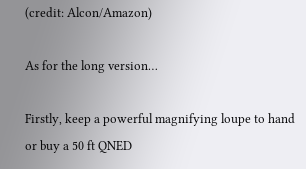(credit: Alcon/Amazon)

As for the long version…

Firstly, keep a powerful magnifying loupe to hand or buy a 50 ft QNED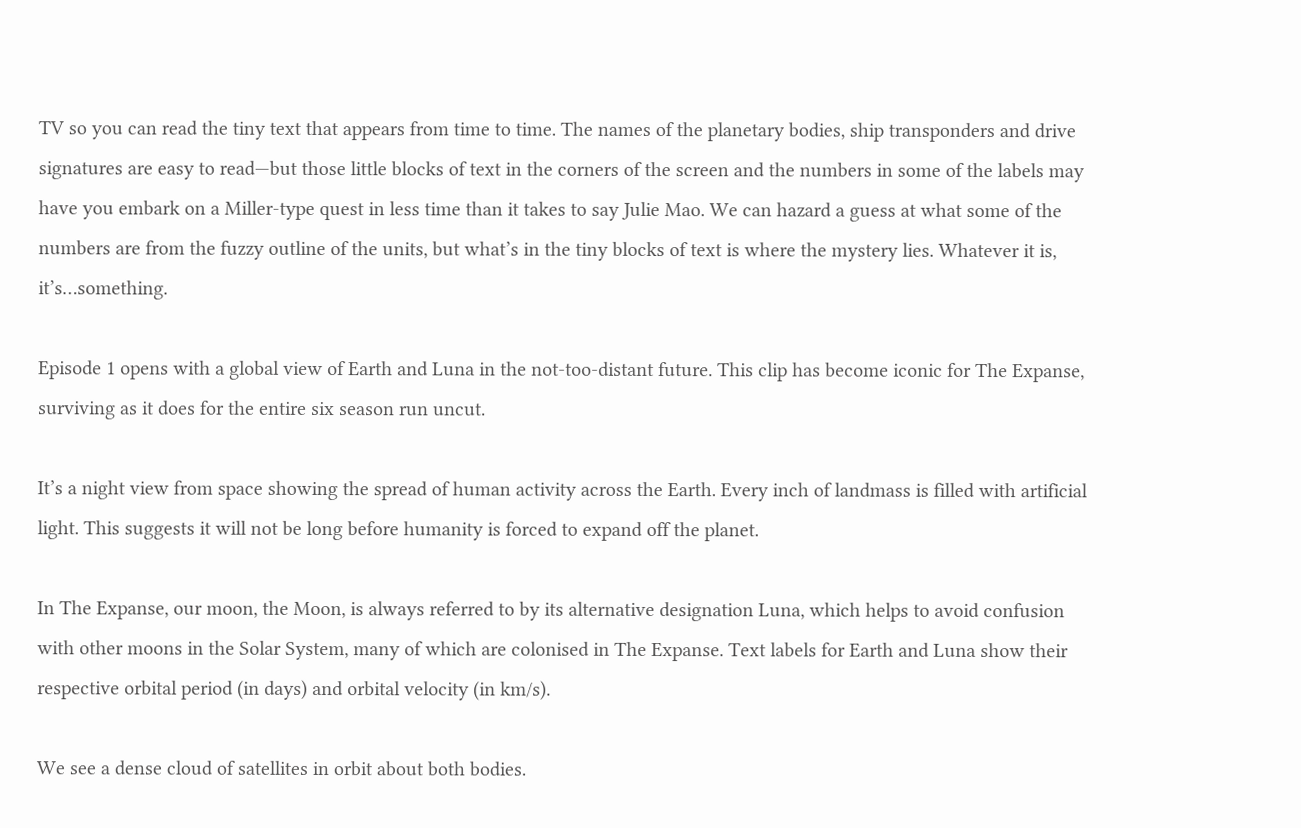TV so you can read the tiny text that appears from time to time. The names of the planetary bodies, ship transponders and drive signatures are easy to read—but those little blocks of text in the corners of the screen and the numbers in some of the labels may have you embark on a Miller-type quest in less time than it takes to say Julie Mao. We can hazard a guess at what some of the numbers are from the fuzzy outline of the units, but what’s in the tiny blocks of text is where the mystery lies. Whatever it is, it’s…something.

Episode 1 opens with a global view of Earth and Luna in the not-too-distant future. This clip has become iconic for The Expanse, surviving as it does for the entire six season run uncut.

It’s a night view from space showing the spread of human activity across the Earth. Every inch of landmass is filled with artificial light. This suggests it will not be long before humanity is forced to expand off the planet.

In The Expanse, our moon, the Moon, is always referred to by its alternative designation Luna, which helps to avoid confusion with other moons in the Solar System, many of which are colonised in The Expanse. Text labels for Earth and Luna show their respective orbital period (in days) and orbital velocity (in km/s).

We see a dense cloud of satellites in orbit about both bodies.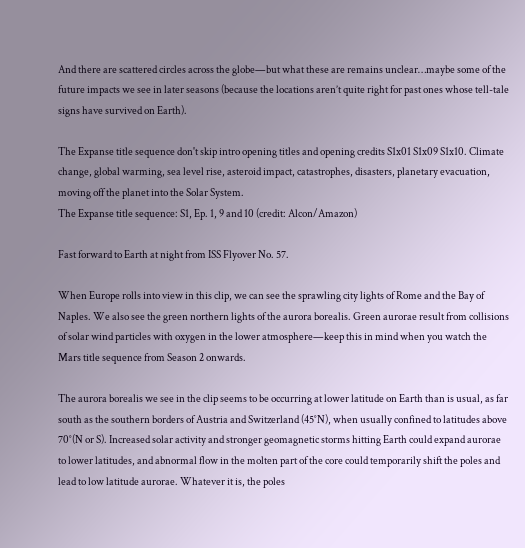And there are scattered circles across the globe—but what these are remains unclear…maybe some of the future impacts we see in later seasons (because the locations aren’t quite right for past ones whose tell-tale signs have survived on Earth).

The Expanse title sequence don't skip intro opening titles and opening credits S1x01 S1x09 S1x10. Climate change, global warming, sea level rise, asteroid impact, catastrophes, disasters, planetary evacuation, moving off the planet into the Solar System.
The Expanse title sequence: S1, Ep. 1, 9 and 10 (credit: Alcon/Amazon)

Fast forward to Earth at night from ISS Flyover No. 57.

When Europe rolls into view in this clip, we can see the sprawling city lights of Rome and the Bay of Naples. We also see the green northern lights of the aurora borealis. Green aurorae result from collisions of solar wind particles with oxygen in the lower atmosphere—keep this in mind when you watch the Mars title sequence from Season 2 onwards.

The aurora borealis we see in the clip seems to be occurring at lower latitude on Earth than is usual, as far south as the southern borders of Austria and Switzerland (45°N), when usually confined to latitudes above 70°(N or S). Increased solar activity and stronger geomagnetic storms hitting Earth could expand aurorae to lower latitudes, and abnormal flow in the molten part of the core could temporarily shift the poles and lead to low latitude aurorae. Whatever it is, the poles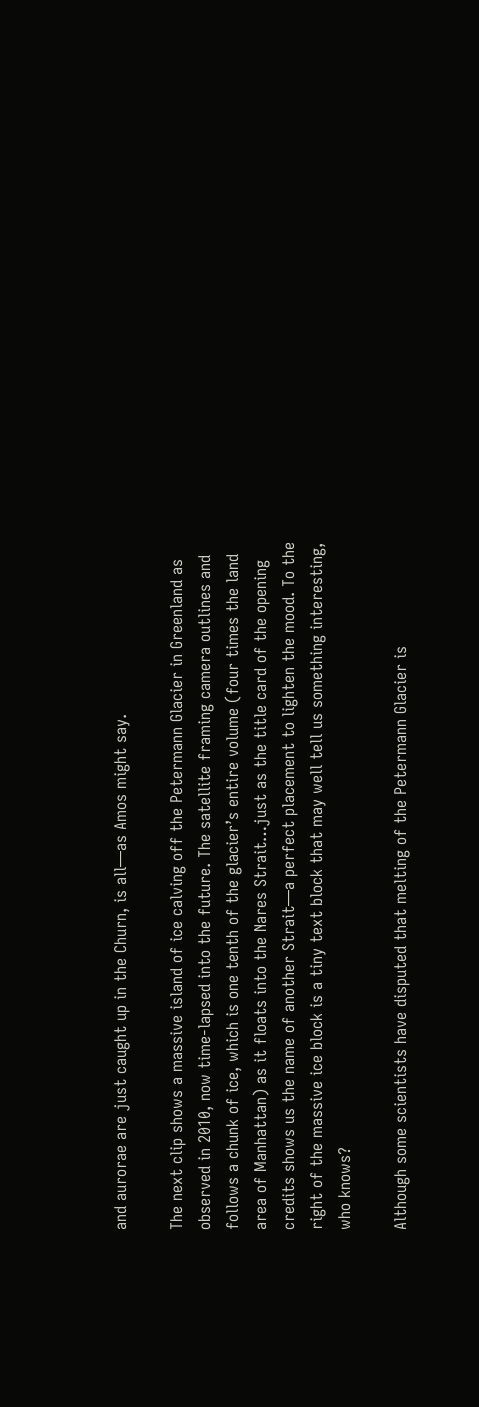and aurorae are just caught up in the Churn, is all—as Amos might say.

The next clip shows a massive island of ice calving off the Petermann Glacier in Greenland as observed in 2010, now time-lapsed into the future. The satellite framing camera outlines and follows a chunk of ice, which is one tenth of the glacier’s entire volume (four times the land area of Manhattan) as it floats into the Nares Strait…just as the title card of the opening credits shows us the name of another Strait—a perfect placement to lighten the mood. To the right of the massive ice block is a tiny text block that may well tell us something interesting, who knows?

Although some scientists have disputed that melting of the Petermann Glacier is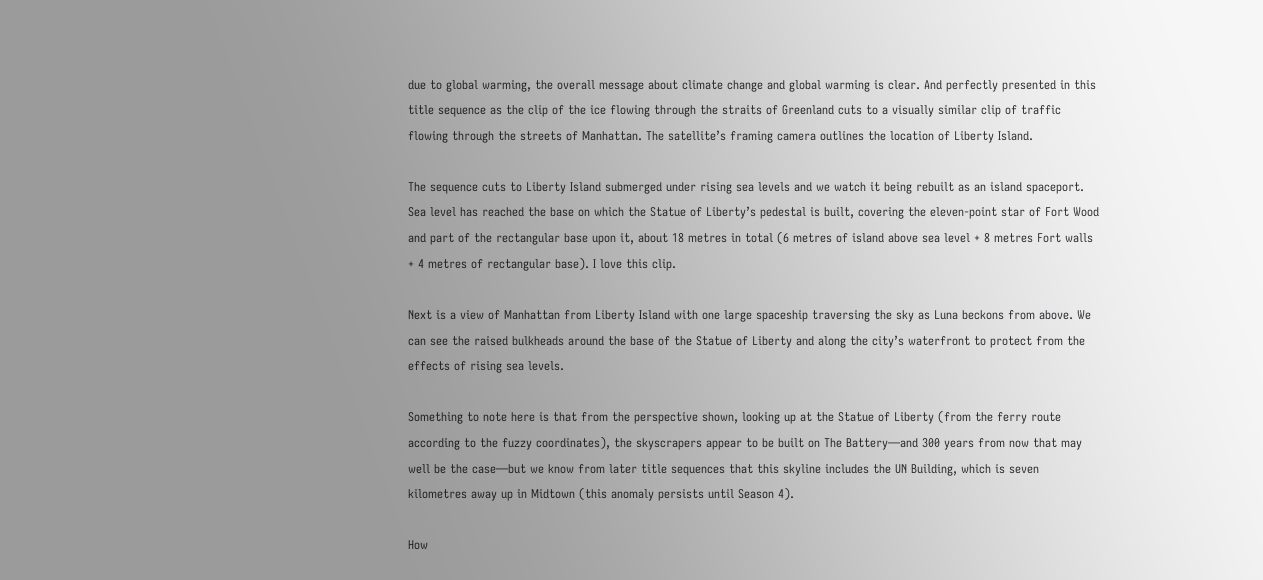due to global warming, the overall message about climate change and global warming is clear. And perfectly presented in this title sequence as the clip of the ice flowing through the straits of Greenland cuts to a visually similar clip of traffic flowing through the streets of Manhattan. The satellite’s framing camera outlines the location of Liberty Island.

The sequence cuts to Liberty Island submerged under rising sea levels and we watch it being rebuilt as an island spaceport. Sea level has reached the base on which the Statue of Liberty’s pedestal is built, covering the eleven-point star of Fort Wood and part of the rectangular base upon it, about 18 metres in total (6 metres of island above sea level + 8 metres Fort walls + 4 metres of rectangular base). I love this clip.

Next is a view of Manhattan from Liberty Island with one large spaceship traversing the sky as Luna beckons from above. We can see the raised bulkheads around the base of the Statue of Liberty and along the city’s waterfront to protect from the effects of rising sea levels.

Something to note here is that from the perspective shown, looking up at the Statue of Liberty (from the ferry route according to the fuzzy coordinates), the skyscrapers appear to be built on The Battery—and 300 years from now that may well be the case—but we know from later title sequences that this skyline includes the UN Building, which is seven kilometres away up in Midtown (this anomaly persists until Season 4).

How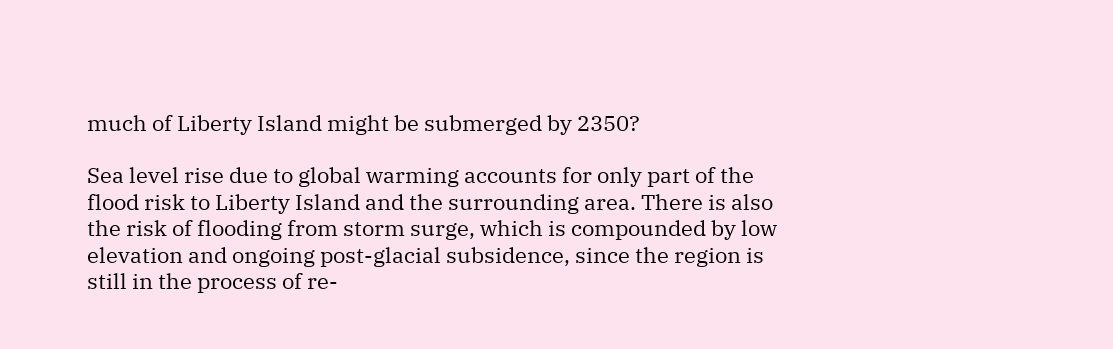much of Liberty Island might be submerged by 2350?

Sea level rise due to global warming accounts for only part of the flood risk to Liberty Island and the surrounding area. There is also the risk of flooding from storm surge, which is compounded by low elevation and ongoing post-glacial subsidence, since the region is still in the process of re-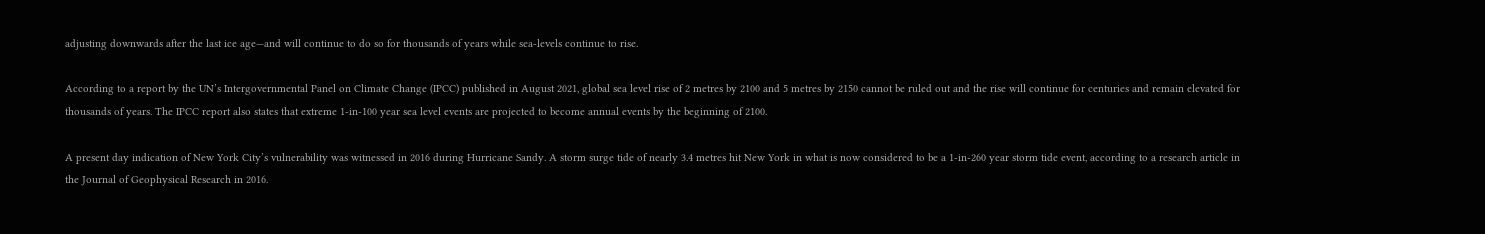adjusting downwards after the last ice age—and will continue to do so for thousands of years while sea-levels continue to rise.

According to a report by the UN’s Intergovernmental Panel on Climate Change (IPCC) published in August 2021, global sea level rise of 2 metres by 2100 and 5 metres by 2150 cannot be ruled out and the rise will continue for centuries and remain elevated for thousands of years. The IPCC report also states that extreme 1-in-100 year sea level events are projected to become annual events by the beginning of 2100.

A present day indication of New York City’s vulnerability was witnessed in 2016 during Hurricane Sandy. A storm surge tide of nearly 3.4 metres hit New York in what is now considered to be a 1-in-260 year storm tide event, according to a research article in the Journal of Geophysical Research in 2016.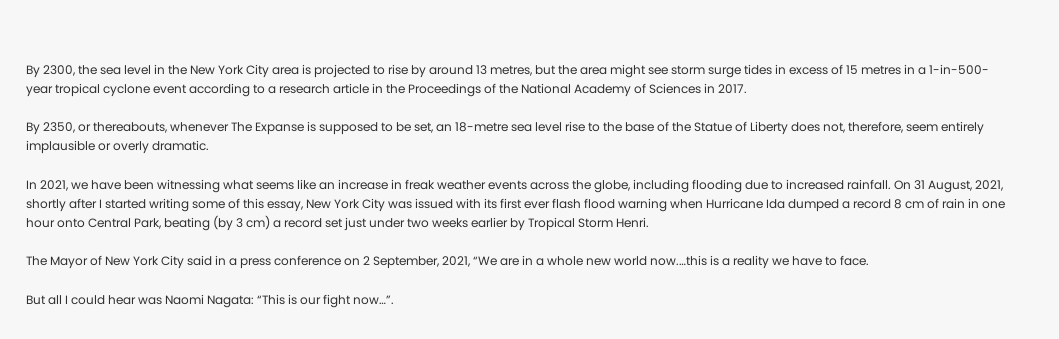By 2300, the sea level in the New York City area is projected to rise by around 13 metres, but the area might see storm surge tides in excess of 15 metres in a 1-in-500-year tropical cyclone event according to a research article in the Proceedings of the National Academy of Sciences in 2017.

By 2350, or thereabouts, whenever The Expanse is supposed to be set, an 18-metre sea level rise to the base of the Statue of Liberty does not, therefore, seem entirely implausible or overly dramatic.

In 2021, we have been witnessing what seems like an increase in freak weather events across the globe, including flooding due to increased rainfall. On 31 August, 2021, shortly after I started writing some of this essay, New York City was issued with its first ever flash flood warning when Hurricane Ida dumped a record 8 cm of rain in one hour onto Central Park, beating (by 3 cm) a record set just under two weeks earlier by Tropical Storm Henri.

The Mayor of New York City said in a press conference on 2 September, 2021, “We are in a whole new world now.…this is a reality we have to face.

But all I could hear was Naomi Nagata: “This is our fight now…”.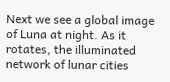Next we see a global image of Luna at night. As it rotates, the illuminated network of lunar cities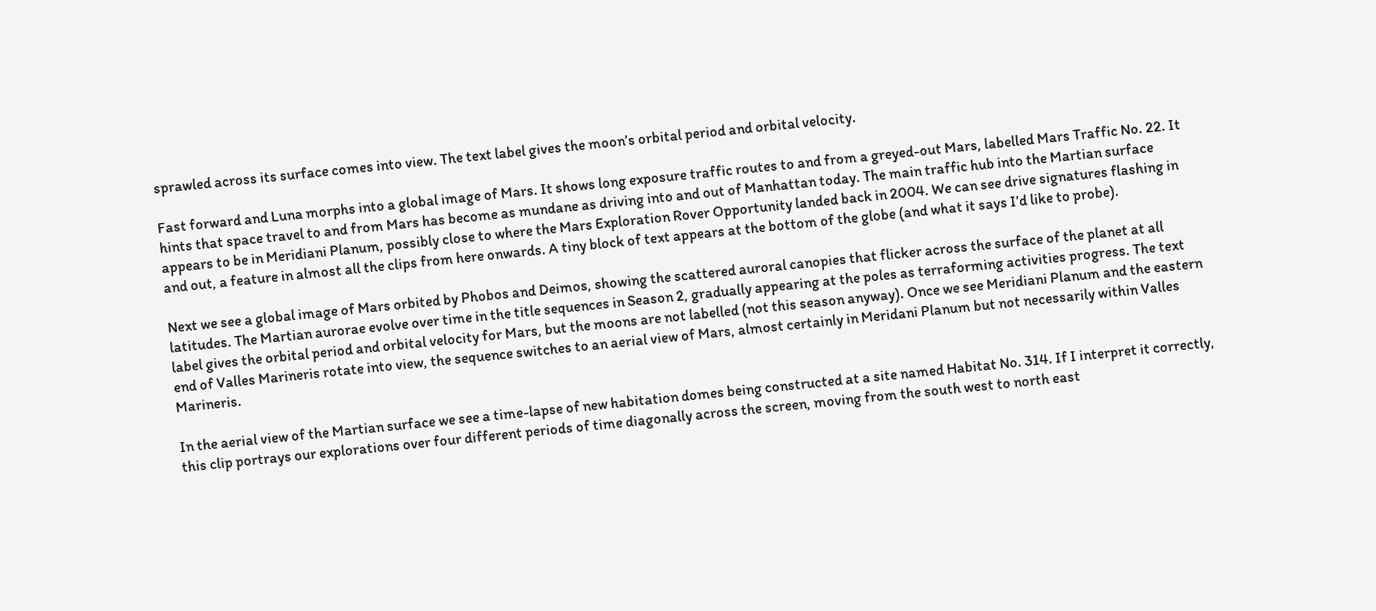sprawled across its surface comes into view. The text label gives the moon’s orbital period and orbital velocity.

Fast forward and Luna morphs into a global image of Mars. It shows long exposure traffic routes to and from a greyed-out Mars, labelled Mars Traffic No. 22. It hints that space travel to and from Mars has become as mundane as driving into and out of Manhattan today. The main traffic hub into the Martian surface appears to be in Meridiani Planum, possibly close to where the Mars Exploration Rover Opportunity landed back in 2004. We can see drive signatures flashing in and out, a feature in almost all the clips from here onwards. A tiny block of text appears at the bottom of the globe (and what it says I’d like to probe).

Next we see a global image of Mars orbited by Phobos and Deimos, showing the scattered auroral canopies that flicker across the surface of the planet at all latitudes. The Martian aurorae evolve over time in the title sequences in Season 2, gradually appearing at the poles as terraforming activities progress. The text label gives the orbital period and orbital velocity for Mars, but the moons are not labelled (not this season anyway). Once we see Meridiani Planum and the eastern end of Valles Marineris rotate into view, the sequence switches to an aerial view of Mars, almost certainly in Meridani Planum but not necessarily within Valles Marineris.

In the aerial view of the Martian surface we see a time-lapse of new habitation domes being constructed at a site named Habitat No. 314. If I interpret it correctly, this clip portrays our explorations over four different periods of time diagonally across the screen, moving from the south west to north east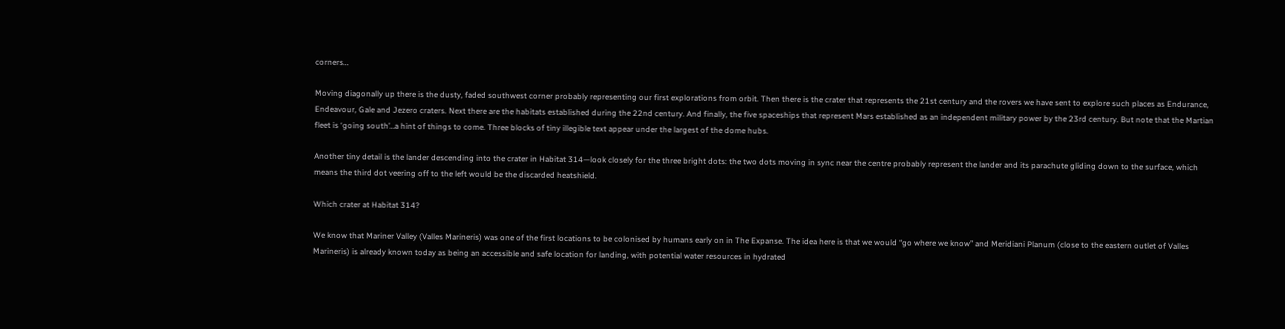corners…

Moving diagonally up there is the dusty, faded southwest corner probably representing our first explorations from orbit. Then there is the crater that represents the 21st century and the rovers we have sent to explore such places as Endurance, Endeavour, Gale and Jezero craters. Next there are the habitats established during the 22nd century. And finally, the five spaceships that represent Mars established as an independent military power by the 23rd century. But note that the Martian fleet is ‘going south’…a hint of things to come. Three blocks of tiny illegible text appear under the largest of the dome hubs.

Another tiny detail is the lander descending into the crater in Habitat 314—look closely for the three bright dots: the two dots moving in sync near the centre probably represent the lander and its parachute gliding down to the surface, which means the third dot veering off to the left would be the discarded heatshield.

Which crater at Habitat 314?

We know that Mariner Valley (Valles Marineris) was one of the first locations to be colonised by humans early on in The Expanse. The idea here is that we would “go where we know” and Meridiani Planum (close to the eastern outlet of Valles Marineris) is already known today as being an accessible and safe location for landing, with potential water resources in hydrated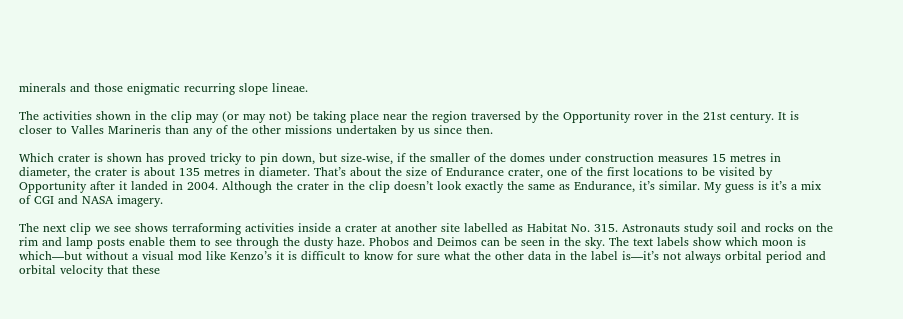minerals and those enigmatic recurring slope lineae.

The activities shown in the clip may (or may not) be taking place near the region traversed by the Opportunity rover in the 21st century. It is closer to Valles Marineris than any of the other missions undertaken by us since then.

Which crater is shown has proved tricky to pin down, but size-wise, if the smaller of the domes under construction measures 15 metres in diameter, the crater is about 135 metres in diameter. That’s about the size of Endurance crater, one of the first locations to be visited by Opportunity after it landed in 2004. Although the crater in the clip doesn’t look exactly the same as Endurance, it’s similar. My guess is it’s a mix of CGI and NASA imagery.

The next clip we see shows terraforming activities inside a crater at another site labelled as Habitat No. 315. Astronauts study soil and rocks on the rim and lamp posts enable them to see through the dusty haze. Phobos and Deimos can be seen in the sky. The text labels show which moon is which—but without a visual mod like Kenzo’s it is difficult to know for sure what the other data in the label is—it’s not always orbital period and orbital velocity that these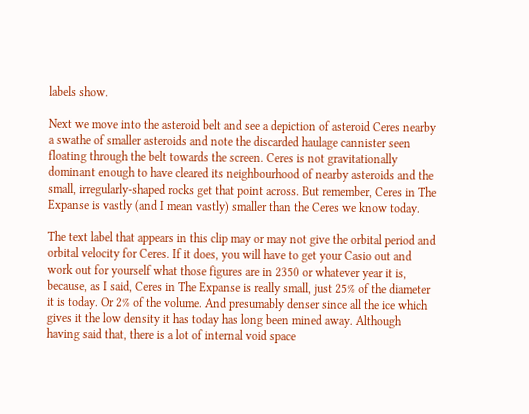labels show.

Next we move into the asteroid belt and see a depiction of asteroid Ceres nearby a swathe of smaller asteroids and note the discarded haulage cannister seen floating through the belt towards the screen. Ceres is not gravitationally dominant enough to have cleared its neighbourhood of nearby asteroids and the small, irregularly-shaped rocks get that point across. But remember, Ceres in The Expanse is vastly (and I mean vastly) smaller than the Ceres we know today.

The text label that appears in this clip may or may not give the orbital period and orbital velocity for Ceres. If it does, you will have to get your Casio out and work out for yourself what those figures are in 2350 or whatever year it is, because, as I said, Ceres in The Expanse is really small, just 25% of the diameter it is today. Or 2% of the volume. And presumably denser since all the ice which gives it the low density it has today has long been mined away. Although having said that, there is a lot of internal void space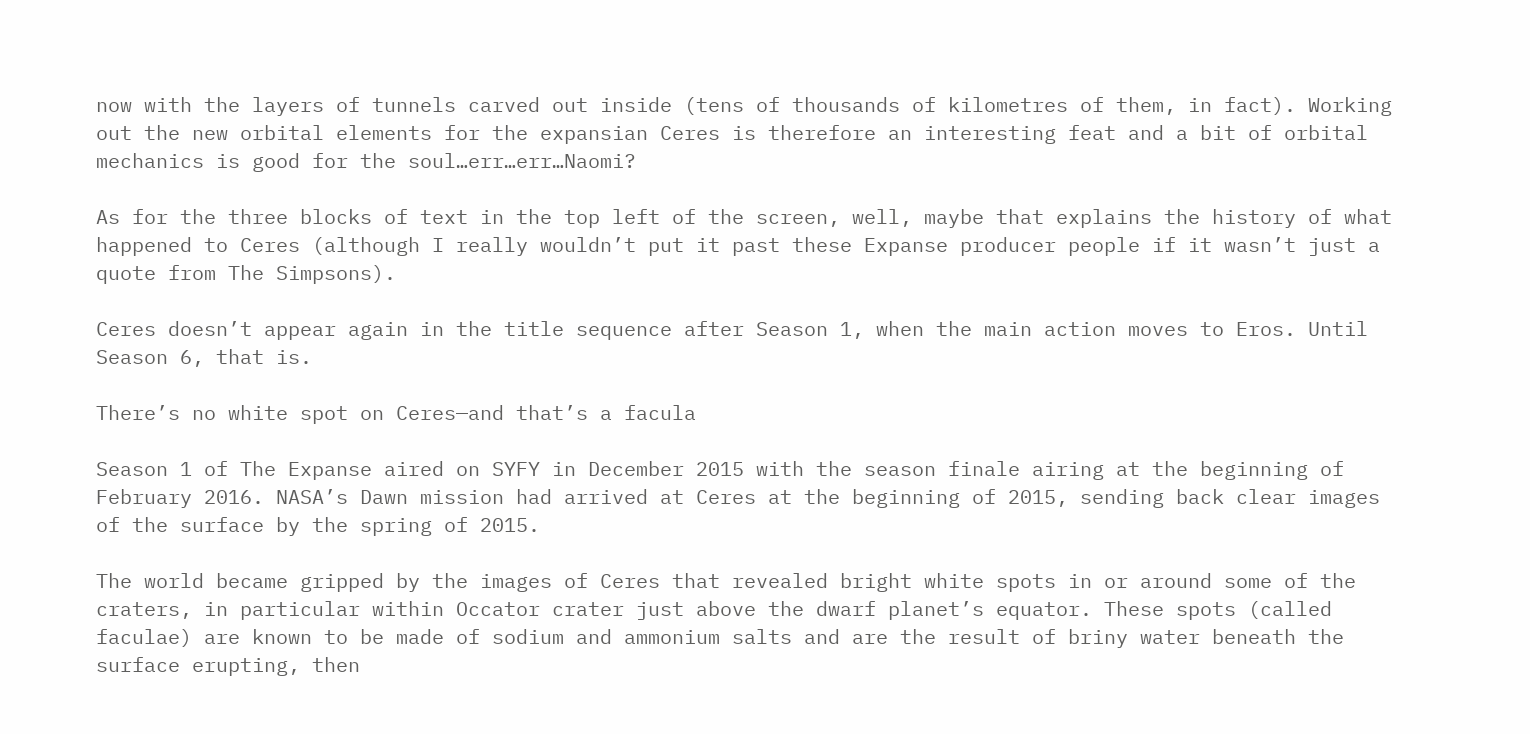now with the layers of tunnels carved out inside (tens of thousands of kilometres of them, in fact). Working out the new orbital elements for the expansian Ceres is therefore an interesting feat and a bit of orbital mechanics is good for the soul…err…err…Naomi?

As for the three blocks of text in the top left of the screen, well, maybe that explains the history of what happened to Ceres (although I really wouldn’t put it past these Expanse producer people if it wasn’t just a quote from The Simpsons).

Ceres doesn’t appear again in the title sequence after Season 1, when the main action moves to Eros. Until Season 6, that is.

There’s no white spot on Ceres—and that’s a facula

Season 1 of The Expanse aired on SYFY in December 2015 with the season finale airing at the beginning of February 2016. NASA’s Dawn mission had arrived at Ceres at the beginning of 2015, sending back clear images of the surface by the spring of 2015.

The world became gripped by the images of Ceres that revealed bright white spots in or around some of the craters, in particular within Occator crater just above the dwarf planet’s equator. These spots (called faculae) are known to be made of sodium and ammonium salts and are the result of briny water beneath the surface erupting, then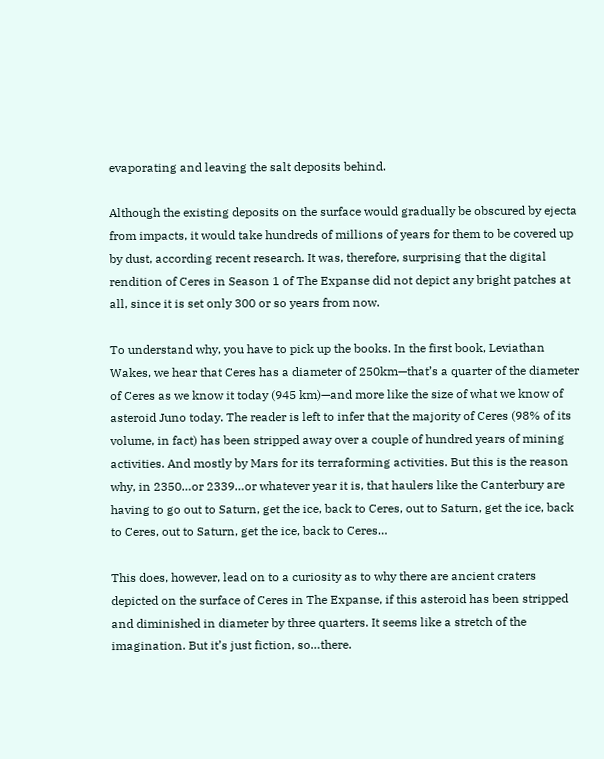evaporating and leaving the salt deposits behind.

Although the existing deposits on the surface would gradually be obscured by ejecta from impacts, it would take hundreds of millions of years for them to be covered up by dust, according recent research. It was, therefore, surprising that the digital rendition of Ceres in Season 1 of The Expanse did not depict any bright patches at all, since it is set only 300 or so years from now.

To understand why, you have to pick up the books. In the first book, Leviathan Wakes, we hear that Ceres has a diameter of 250km—that’s a quarter of the diameter of Ceres as we know it today (945 km)—and more like the size of what we know of asteroid Juno today. The reader is left to infer that the majority of Ceres (98% of its volume, in fact) has been stripped away over a couple of hundred years of mining activities. And mostly by Mars for its terraforming activities. But this is the reason why, in 2350…or 2339…or whatever year it is, that haulers like the Canterbury are having to go out to Saturn, get the ice, back to Ceres, out to Saturn, get the ice, back to Ceres, out to Saturn, get the ice, back to Ceres…

This does, however, lead on to a curiosity as to why there are ancient craters depicted on the surface of Ceres in The Expanse, if this asteroid has been stripped and diminished in diameter by three quarters. It seems like a stretch of the imagination. But it’s just fiction, so…there.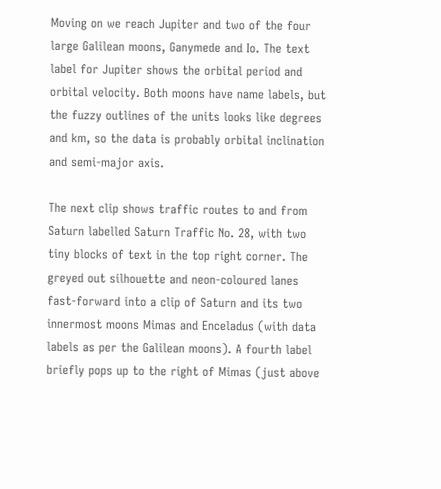Moving on we reach Jupiter and two of the four large Galilean moons, Ganymede and Io. The text label for Jupiter shows the orbital period and orbital velocity. Both moons have name labels, but the fuzzy outlines of the units looks like degrees and km, so the data is probably orbital inclination and semi-major axis.

The next clip shows traffic routes to and from Saturn labelled Saturn Traffic No. 28, with two tiny blocks of text in the top right corner. The greyed out silhouette and neon-coloured lanes fast-forward into a clip of Saturn and its two innermost moons Mimas and Enceladus (with data labels as per the Galilean moons). A fourth label briefly pops up to the right of Mimas (just above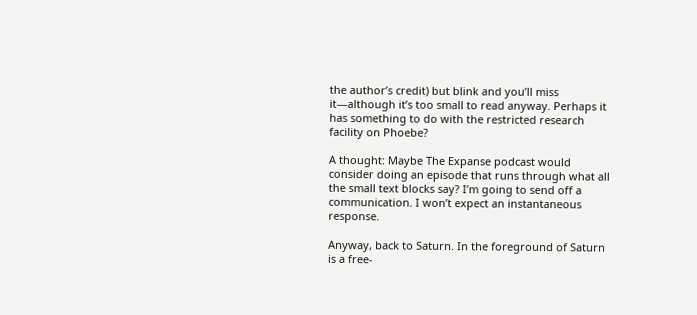the author’s credit) but blink and you’ll miss it—although it’s too small to read anyway. Perhaps it has something to do with the restricted research facility on Phoebe?

A thought: Maybe The Expanse podcast would consider doing an episode that runs through what all the small text blocks say? I’m going to send off a communication. I won’t expect an instantaneous response.

Anyway, back to Saturn. In the foreground of Saturn is a free-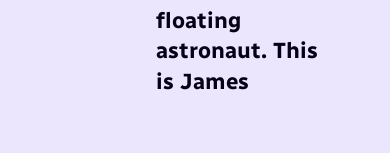floating astronaut. This is James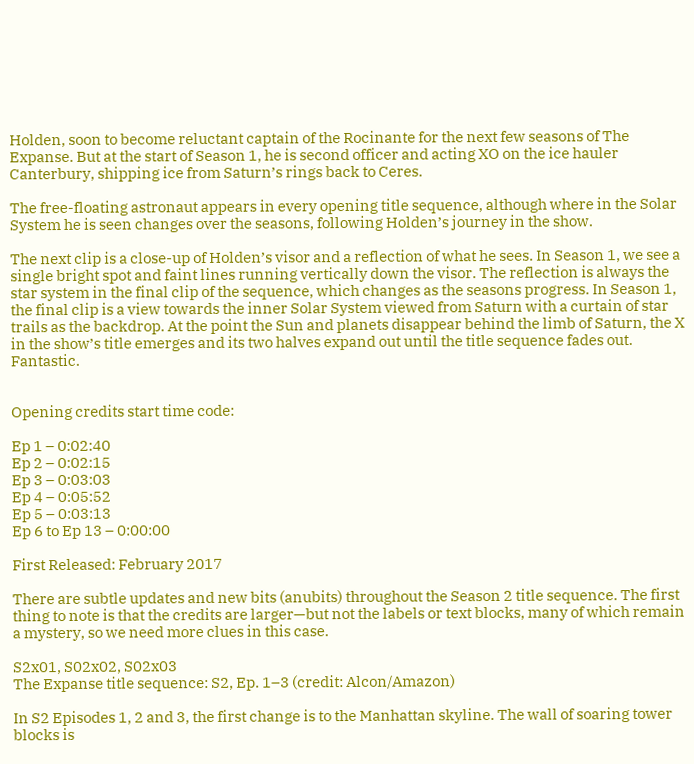Holden, soon to become reluctant captain of the Rocinante for the next few seasons of The Expanse. But at the start of Season 1, he is second officer and acting XO on the ice hauler Canterbury, shipping ice from Saturn’s rings back to Ceres.

The free-floating astronaut appears in every opening title sequence, although where in the Solar System he is seen changes over the seasons, following Holden’s journey in the show.

The next clip is a close-up of Holden’s visor and a reflection of what he sees. In Season 1, we see a single bright spot and faint lines running vertically down the visor. The reflection is always the star system in the final clip of the sequence, which changes as the seasons progress. In Season 1, the final clip is a view towards the inner Solar System viewed from Saturn with a curtain of star trails as the backdrop. At the point the Sun and planets disappear behind the limb of Saturn, the X in the show’s title emerges and its two halves expand out until the title sequence fades out. Fantastic.


Opening credits start time code:

Ep 1 – 0:02:40
Ep 2 – 0:02:15
Ep 3 – 0:03:03
Ep 4 – 0:05:52
Ep 5 – 0:03:13
Ep 6 to Ep 13 – 0:00:00

First Released: February 2017

There are subtle updates and new bits (anubits) throughout the Season 2 title sequence. The first thing to note is that the credits are larger—but not the labels or text blocks, many of which remain a mystery, so we need more clues in this case.

S2x01, S02x02, S02x03
The Expanse title sequence: S2, Ep. 1–3 (credit: Alcon/Amazon)

In S2 Episodes 1, 2 and 3, the first change is to the Manhattan skyline. The wall of soaring tower blocks is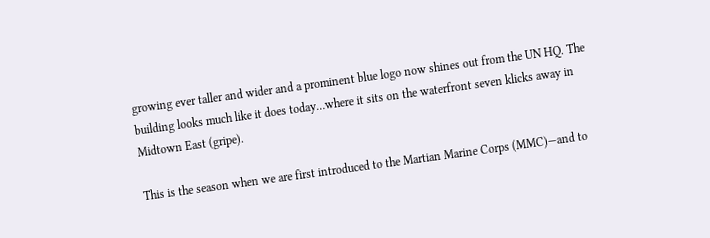growing ever taller and wider and a prominent blue logo now shines out from the UN HQ. The building looks much like it does today…where it sits on the waterfront seven klicks away in Midtown East (gripe).

This is the season when we are first introduced to the Martian Marine Corps (MMC)—and to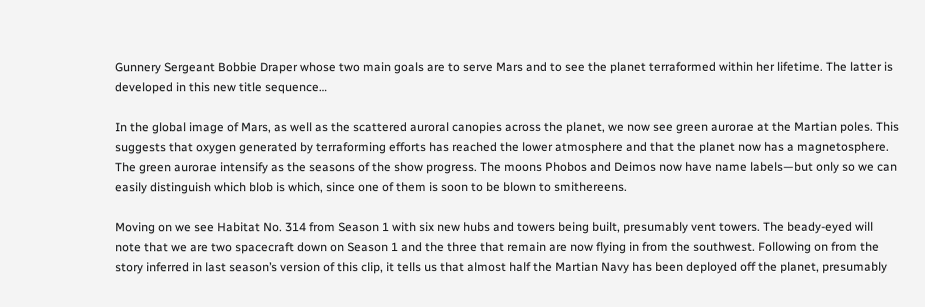Gunnery Sergeant Bobbie Draper whose two main goals are to serve Mars and to see the planet terraformed within her lifetime. The latter is developed in this new title sequence…

In the global image of Mars, as well as the scattered auroral canopies across the planet, we now see green aurorae at the Martian poles. This suggests that oxygen generated by terraforming efforts has reached the lower atmosphere and that the planet now has a magnetosphere. The green aurorae intensify as the seasons of the show progress. The moons Phobos and Deimos now have name labels—but only so we can easily distinguish which blob is which, since one of them is soon to be blown to smithereens.

Moving on we see Habitat No. 314 from Season 1 with six new hubs and towers being built, presumably vent towers. The beady-eyed will note that we are two spacecraft down on Season 1 and the three that remain are now flying in from the southwest. Following on from the story inferred in last season’s version of this clip, it tells us that almost half the Martian Navy has been deployed off the planet, presumably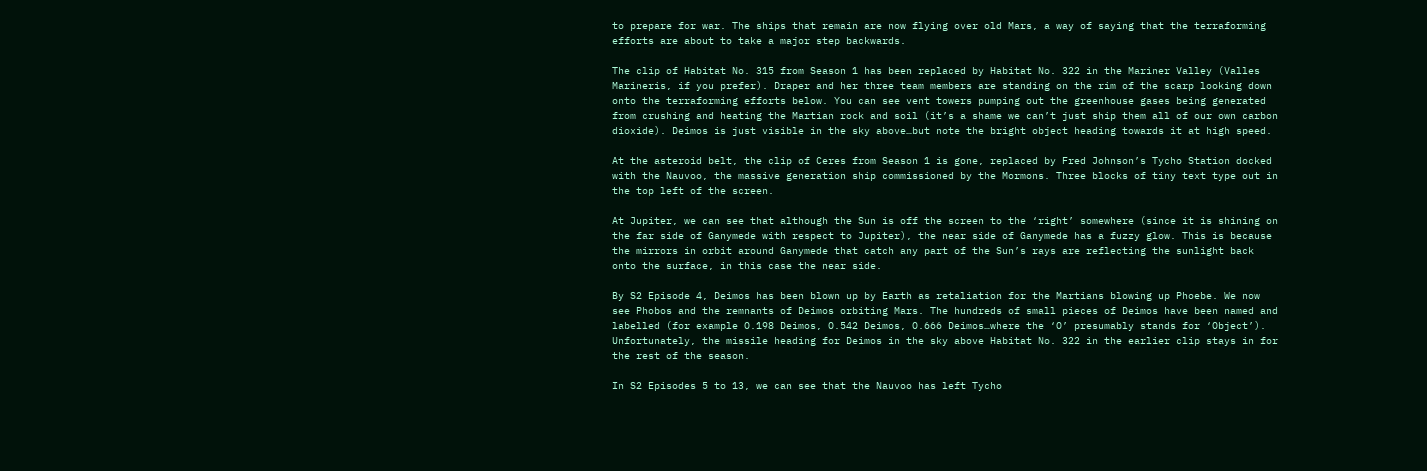to prepare for war. The ships that remain are now flying over old Mars, a way of saying that the terraforming efforts are about to take a major step backwards.

The clip of Habitat No. 315 from Season 1 has been replaced by Habitat No. 322 in the Mariner Valley (Valles Marineris, if you prefer). Draper and her three team members are standing on the rim of the scarp looking down onto the terraforming efforts below. You can see vent towers pumping out the greenhouse gases being generated from crushing and heating the Martian rock and soil (it’s a shame we can’t just ship them all of our own carbon dioxide). Deimos is just visible in the sky above…but note the bright object heading towards it at high speed.

At the asteroid belt, the clip of Ceres from Season 1 is gone, replaced by Fred Johnson’s Tycho Station docked with the Nauvoo, the massive generation ship commissioned by the Mormons. Three blocks of tiny text type out in the top left of the screen.

At Jupiter, we can see that although the Sun is off the screen to the ‘right’ somewhere (since it is shining on the far side of Ganymede with respect to Jupiter), the near side of Ganymede has a fuzzy glow. This is because the mirrors in orbit around Ganymede that catch any part of the Sun’s rays are reflecting the sunlight back onto the surface, in this case the near side.

By S2 Episode 4, Deimos has been blown up by Earth as retaliation for the Martians blowing up Phoebe. We now see Phobos and the remnants of Deimos orbiting Mars. The hundreds of small pieces of Deimos have been named and labelled (for example O.198 Deimos, O.542 Deimos, O.666 Deimos…where the ‘O’ presumably stands for ‘Object’). Unfortunately, the missile heading for Deimos in the sky above Habitat No. 322 in the earlier clip stays in for the rest of the season.

In S2 Episodes 5 to 13, we can see that the Nauvoo has left Tycho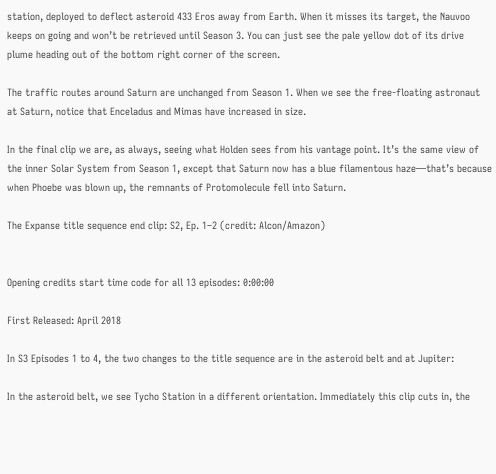station, deployed to deflect asteroid 433 Eros away from Earth. When it misses its target, the Nauvoo keeps on going and won’t be retrieved until Season 3. You can just see the pale yellow dot of its drive plume heading out of the bottom right corner of the screen.

The traffic routes around Saturn are unchanged from Season 1. When we see the free-floating astronaut at Saturn, notice that Enceladus and Mimas have increased in size.

In the final clip we are, as always, seeing what Holden sees from his vantage point. It’s the same view of the inner Solar System from Season 1, except that Saturn now has a blue filamentous haze—that’s because when Phoebe was blown up, the remnants of Protomolecule fell into Saturn.

The Expanse title sequence end clip: S2, Ep. 1–2 (credit: Alcon/Amazon)


Opening credits start time code for all 13 episodes: 0:00:00

First Released: April 2018

In S3 Episodes 1 to 4, the two changes to the title sequence are in the asteroid belt and at Jupiter:

In the asteroid belt, we see Tycho Station in a different orientation. Immediately this clip cuts in, the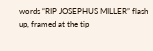words “RIP JOSEPHUS MILLER” flash up, framed at the tip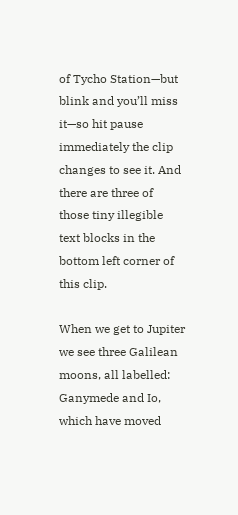of Tycho Station—but blink and you’ll miss it—so hit pause immediately the clip changes to see it. And there are three of those tiny illegible text blocks in the bottom left corner of this clip.

When we get to Jupiter we see three Galilean moons, all labelled: Ganymede and Io, which have moved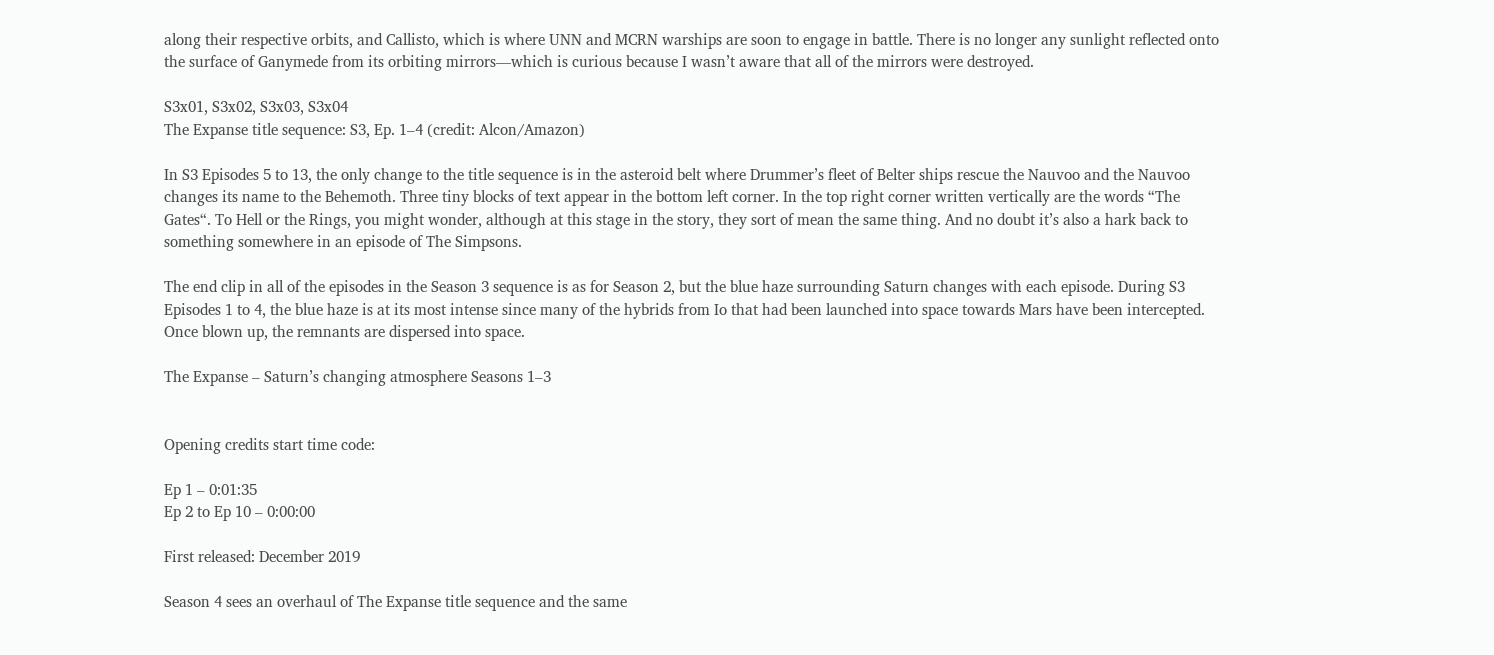along their respective orbits, and Callisto, which is where UNN and MCRN warships are soon to engage in battle. There is no longer any sunlight reflected onto the surface of Ganymede from its orbiting mirrors—which is curious because I wasn’t aware that all of the mirrors were destroyed.

S3x01, S3x02, S3x03, S3x04
The Expanse title sequence: S3, Ep. 1–4 (credit: Alcon/Amazon)

In S3 Episodes 5 to 13, the only change to the title sequence is in the asteroid belt where Drummer’s fleet of Belter ships rescue the Nauvoo and the Nauvoo changes its name to the Behemoth. Three tiny blocks of text appear in the bottom left corner. In the top right corner written vertically are the words “The Gates“. To Hell or the Rings, you might wonder, although at this stage in the story, they sort of mean the same thing. And no doubt it’s also a hark back to something somewhere in an episode of The Simpsons.

The end clip in all of the episodes in the Season 3 sequence is as for Season 2, but the blue haze surrounding Saturn changes with each episode. During S3 Episodes 1 to 4, the blue haze is at its most intense since many of the hybrids from Io that had been launched into space towards Mars have been intercepted. Once blown up, the remnants are dispersed into space.

The Expanse – Saturn’s changing atmosphere Seasons 1–3


Opening credits start time code:

Ep 1 – 0:01:35
Ep 2 to Ep 10 – 0:00:00

First released: December 2019

Season 4 sees an overhaul of The Expanse title sequence and the same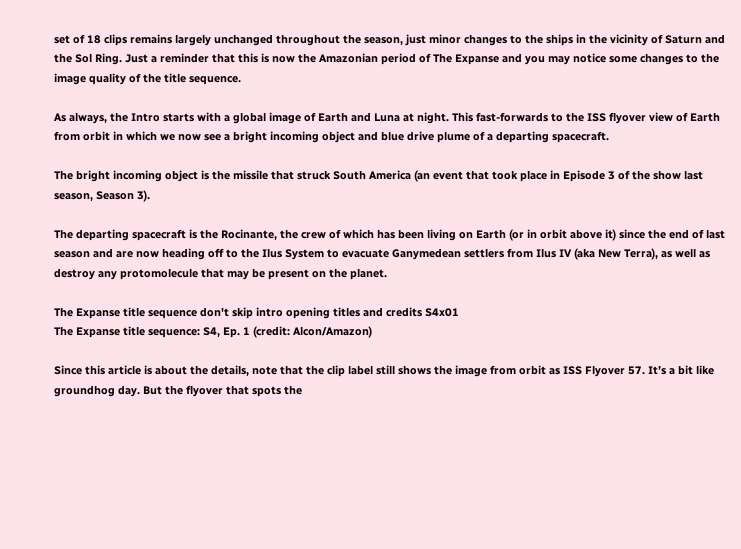set of 18 clips remains largely unchanged throughout the season, just minor changes to the ships in the vicinity of Saturn and the Sol Ring. Just a reminder that this is now the Amazonian period of The Expanse and you may notice some changes to the image quality of the title sequence.

As always, the Intro starts with a global image of Earth and Luna at night. This fast-forwards to the ISS flyover view of Earth from orbit in which we now see a bright incoming object and blue drive plume of a departing spacecraft.

The bright incoming object is the missile that struck South America (an event that took place in Episode 3 of the show last season, Season 3).

The departing spacecraft is the Rocinante, the crew of which has been living on Earth (or in orbit above it) since the end of last season and are now heading off to the Ilus System to evacuate Ganymedean settlers from Ilus IV (aka New Terra), as well as destroy any protomolecule that may be present on the planet.

The Expanse title sequence don't skip intro opening titles and credits S4x01
The Expanse title sequence: S4, Ep. 1 (credit: Alcon/Amazon)

Since this article is about the details, note that the clip label still shows the image from orbit as ISS Flyover 57. It’s a bit like groundhog day. But the flyover that spots the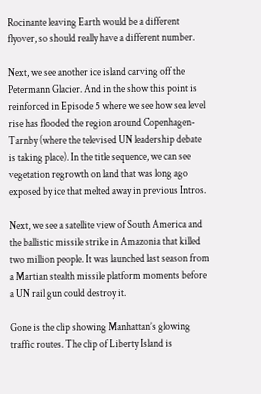Rocinante leaving Earth would be a different flyover, so should really have a different number.

Next, we see another ice island carving off the Petermann Glacier. And in the show this point is reinforced in Episode 5 where we see how sea level rise has flooded the region around Copenhagen-Tarnby (where the televised UN leadership debate is taking place). In the title sequence, we can see vegetation regrowth on land that was long ago exposed by ice that melted away in previous Intros.

Next, we see a satellite view of South America and the ballistic missile strike in Amazonia that killed two million people. It was launched last season from a Martian stealth missile platform moments before a UN rail gun could destroy it.

Gone is the clip showing Manhattan’s glowing traffic routes. The clip of Liberty Island is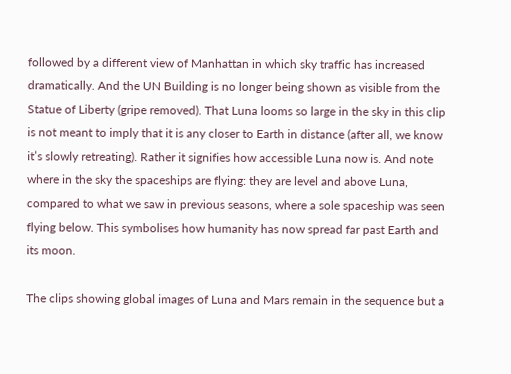followed by a different view of Manhattan in which sky traffic has increased dramatically. And the UN Building is no longer being shown as visible from the Statue of Liberty (gripe removed). That Luna looms so large in the sky in this clip is not meant to imply that it is any closer to Earth in distance (after all, we know it’s slowly retreating). Rather it signifies how accessible Luna now is. And note where in the sky the spaceships are flying: they are level and above Luna, compared to what we saw in previous seasons, where a sole spaceship was seen flying below. This symbolises how humanity has now spread far past Earth and its moon.

The clips showing global images of Luna and Mars remain in the sequence but a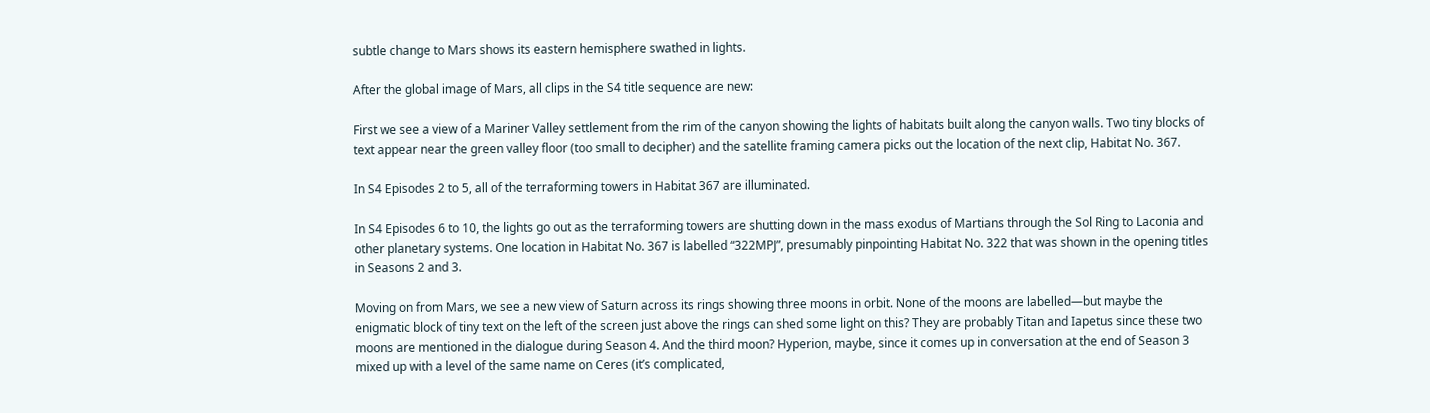subtle change to Mars shows its eastern hemisphere swathed in lights.

After the global image of Mars, all clips in the S4 title sequence are new:

First we see a view of a Mariner Valley settlement from the rim of the canyon showing the lights of habitats built along the canyon walls. Two tiny blocks of text appear near the green valley floor (too small to decipher) and the satellite framing camera picks out the location of the next clip, Habitat No. 367.

In S4 Episodes 2 to 5, all of the terraforming towers in Habitat 367 are illuminated.

In S4 Episodes 6 to 10, the lights go out as the terraforming towers are shutting down in the mass exodus of Martians through the Sol Ring to Laconia and other planetary systems. One location in Habitat No. 367 is labelled “322MPJ”, presumably pinpointing Habitat No. 322 that was shown in the opening titles in Seasons 2 and 3.

Moving on from Mars, we see a new view of Saturn across its rings showing three moons in orbit. None of the moons are labelled—but maybe the enigmatic block of tiny text on the left of the screen just above the rings can shed some light on this? They are probably Titan and Iapetus since these two moons are mentioned in the dialogue during Season 4. And the third moon? Hyperion, maybe, since it comes up in conversation at the end of Season 3 mixed up with a level of the same name on Ceres (it’s complicated,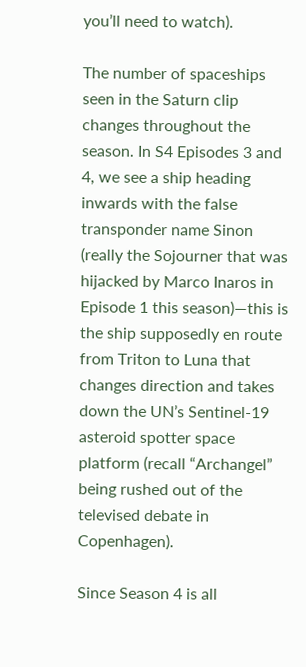you’ll need to watch).

The number of spaceships seen in the Saturn clip changes throughout the season. In S4 Episodes 3 and 4, we see a ship heading inwards with the false transponder name Sinon (really the Sojourner that was hijacked by Marco Inaros in Episode 1 this season)—this is the ship supposedly en route from Triton to Luna that changes direction and takes down the UN’s Sentinel-19 asteroid spotter space platform (recall “Archangel” being rushed out of the televised debate in Copenhagen).

Since Season 4 is all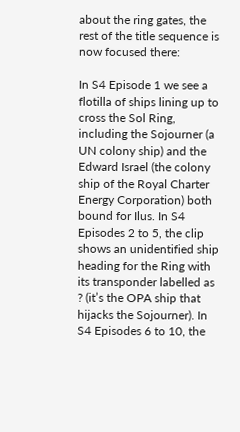about the ring gates, the rest of the title sequence is now focused there:

In S4 Episode 1 we see a flotilla of ships lining up to cross the Sol Ring, including the Sojourner (a UN colony ship) and the Edward Israel (the colony ship of the Royal Charter Energy Corporation) both bound for Ilus. In S4 Episodes 2 to 5, the clip shows an unidentified ship heading for the Ring with its transponder labelled as ? (it’s the OPA ship that hijacks the Sojourner). In S4 Episodes 6 to 10, the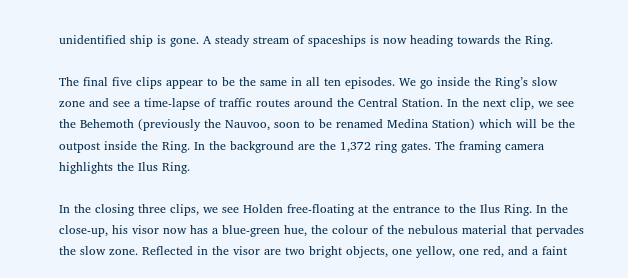unidentified ship is gone. A steady stream of spaceships is now heading towards the Ring.

The final five clips appear to be the same in all ten episodes. We go inside the Ring’s slow zone and see a time-lapse of traffic routes around the Central Station. In the next clip, we see the Behemoth (previously the Nauvoo, soon to be renamed Medina Station) which will be the outpost inside the Ring. In the background are the 1,372 ring gates. The framing camera highlights the Ilus Ring.

In the closing three clips, we see Holden free-floating at the entrance to the Ilus Ring. In the close-up, his visor now has a blue-green hue, the colour of the nebulous material that pervades the slow zone. Reflected in the visor are two bright objects, one yellow, one red, and a faint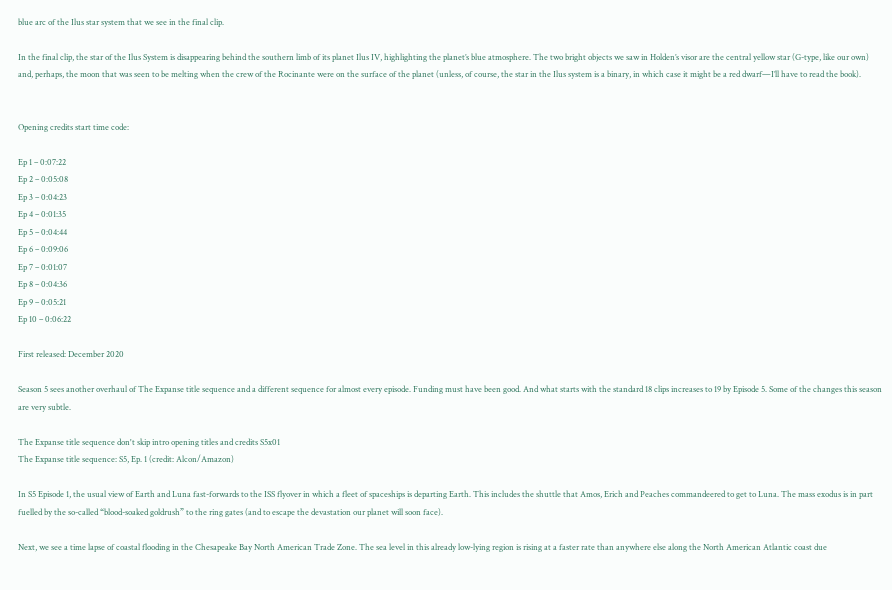blue arc of the Ilus star system that we see in the final clip.

In the final clip, the star of the Ilus System is disappearing behind the southern limb of its planet Ilus IV, highlighting the planet’s blue atmosphere. The two bright objects we saw in Holden’s visor are the central yellow star (G-type, like our own) and, perhaps, the moon that was seen to be melting when the crew of the Rocinante were on the surface of the planet (unless, of course, the star in the Ilus system is a binary, in which case it might be a red dwarf—I’ll have to read the book).


Opening credits start time code:

Ep 1 – 0:07:22
Ep 2 – 0:05:08
Ep 3 – 0:04:23
Ep 4 – 0:01:35
Ep 5 – 0:04:44
Ep 6 – 0:09:06
Ep 7 – 0:01:07
Ep 8 – 0:04:36
Ep 9 – 0:05:21
Ep 10 – 0:06:22

First released: December 2020

Season 5 sees another overhaul of The Expanse title sequence and a different sequence for almost every episode. Funding must have been good. And what starts with the standard 18 clips increases to 19 by Episode 5. Some of the changes this season are very subtle.

The Expanse title sequence don't skip intro opening titles and credits S5x01
The Expanse title sequence: S5, Ep. 1 (credit: Alcon/Amazon)

In S5 Episode 1, the usual view of Earth and Luna fast-forwards to the ISS flyover in which a fleet of spaceships is departing Earth. This includes the shuttle that Amos, Erich and Peaches commandeered to get to Luna. The mass exodus is in part fuelled by the so-called “blood-soaked goldrush” to the ring gates (and to escape the devastation our planet will soon face).

Next, we see a time lapse of coastal flooding in the Chesapeake Bay North American Trade Zone. The sea level in this already low-lying region is rising at a faster rate than anywhere else along the North American Atlantic coast due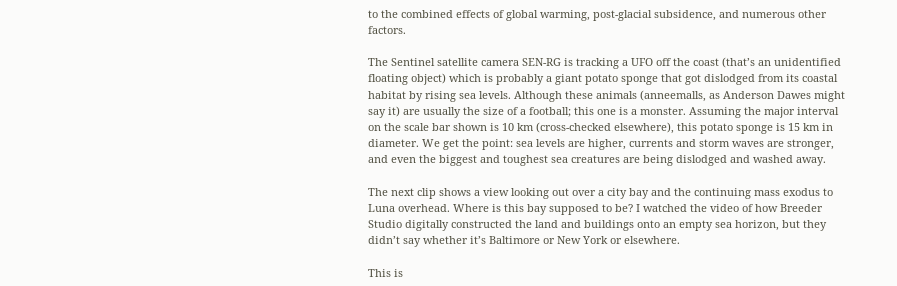to the combined effects of global warming, post-glacial subsidence, and numerous other factors.

The Sentinel satellite camera SEN-RG is tracking a UFO off the coast (that’s an unidentified floating object) which is probably a giant potato sponge that got dislodged from its coastal habitat by rising sea levels. Although these animals (anneemalls, as Anderson Dawes might say it) are usually the size of a football; this one is a monster. Assuming the major interval on the scale bar shown is 10 km (cross-checked elsewhere), this potato sponge is 15 km in diameter. We get the point: sea levels are higher, currents and storm waves are stronger, and even the biggest and toughest sea creatures are being dislodged and washed away.

The next clip shows a view looking out over a city bay and the continuing mass exodus to Luna overhead. Where is this bay supposed to be? I watched the video of how Breeder Studio digitally constructed the land and buildings onto an empty sea horizon, but they didn’t say whether it’s Baltimore or New York or elsewhere.

This is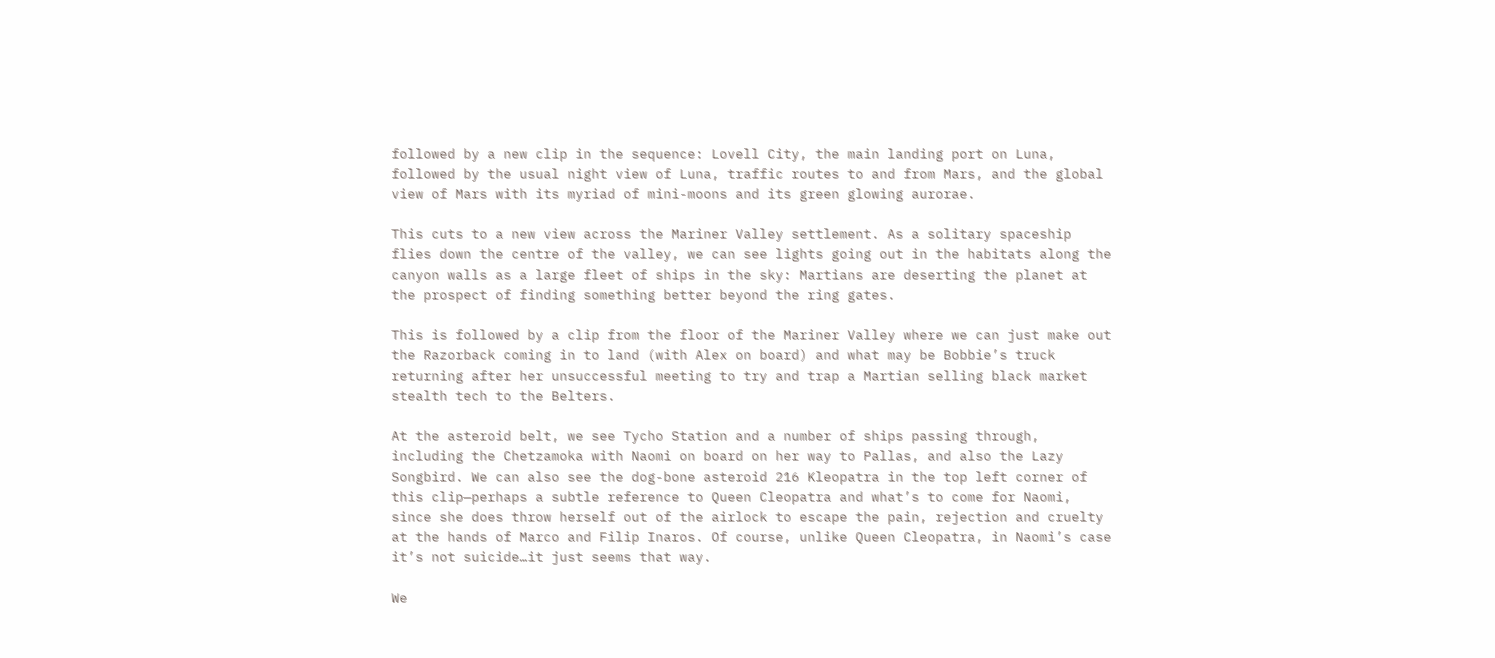followed by a new clip in the sequence: Lovell City, the main landing port on Luna, followed by the usual night view of Luna, traffic routes to and from Mars, and the global view of Mars with its myriad of mini-moons and its green glowing aurorae.

This cuts to a new view across the Mariner Valley settlement. As a solitary spaceship flies down the centre of the valley, we can see lights going out in the habitats along the canyon walls as a large fleet of ships in the sky: Martians are deserting the planet at the prospect of finding something better beyond the ring gates.

This is followed by a clip from the floor of the Mariner Valley where we can just make out the Razorback coming in to land (with Alex on board) and what may be Bobbie’s truck returning after her unsuccessful meeting to try and trap a Martian selling black market stealth tech to the Belters.

At the asteroid belt, we see Tycho Station and a number of ships passing through, including the Chetzamoka with Naomi on board on her way to Pallas, and also the Lazy Songbird. We can also see the dog-bone asteroid 216 Kleopatra in the top left corner of this clip—perhaps a subtle reference to Queen Cleopatra and what’s to come for Naomi, since she does throw herself out of the airlock to escape the pain, rejection and cruelty at the hands of Marco and Filip Inaros. Of course, unlike Queen Cleopatra, in Naomi’s case it’s not suicide…it just seems that way.

We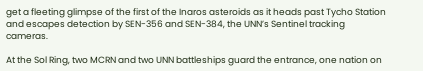get a fleeting glimpse of the first of the Inaros asteroids as it heads past Tycho Station and escapes detection by SEN-356 and SEN-384, the UNN’s Sentinel tracking cameras.

At the Sol Ring, two MCRN and two UNN battleships guard the entrance, one nation on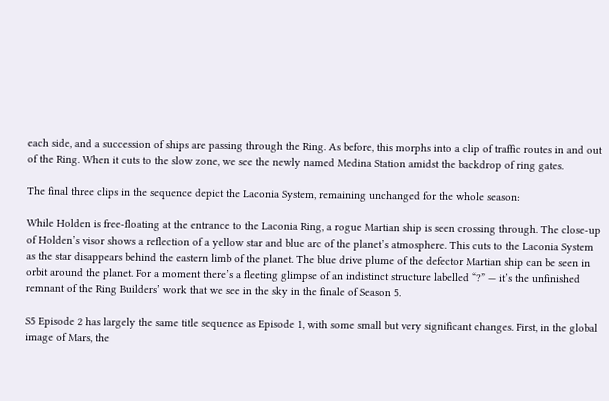each side, and a succession of ships are passing through the Ring. As before, this morphs into a clip of traffic routes in and out of the Ring. When it cuts to the slow zone, we see the newly named Medina Station amidst the backdrop of ring gates.

The final three clips in the sequence depict the Laconia System, remaining unchanged for the whole season:

While Holden is free-floating at the entrance to the Laconia Ring, a rogue Martian ship is seen crossing through. The close-up of Holden’s visor shows a reflection of a yellow star and blue arc of the planet’s atmosphere. This cuts to the Laconia System as the star disappears behind the eastern limb of the planet. The blue drive plume of the defector Martian ship can be seen in orbit around the planet. For a moment there’s a fleeting glimpse of an indistinct structure labelled “?” — it’s the unfinished remnant of the Ring Builders’ work that we see in the sky in the finale of Season 5.

S5 Episode 2 has largely the same title sequence as Episode 1, with some small but very significant changes. First, in the global image of Mars, the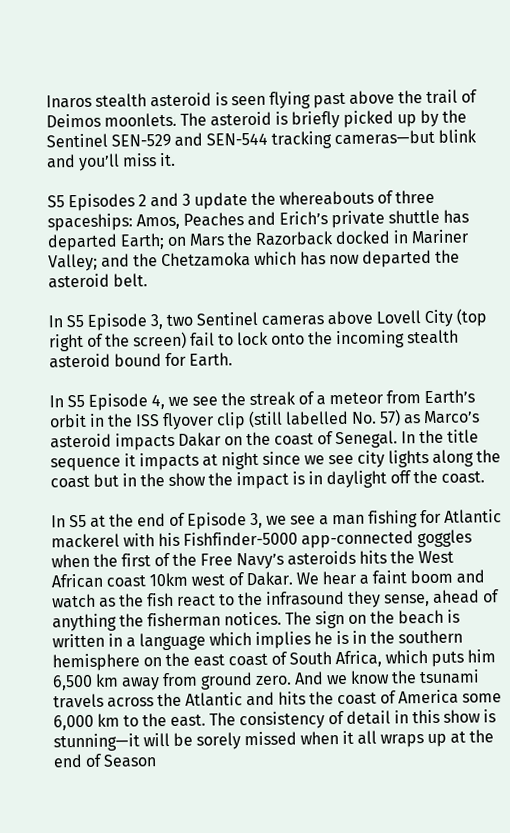Inaros stealth asteroid is seen flying past above the trail of Deimos moonlets. The asteroid is briefly picked up by the Sentinel SEN-529 and SEN-544 tracking cameras—but blink and you’ll miss it.

S5 Episodes 2 and 3 update the whereabouts of three spaceships: Amos, Peaches and Erich’s private shuttle has departed Earth; on Mars the Razorback docked in Mariner Valley; and the Chetzamoka which has now departed the asteroid belt.

In S5 Episode 3, two Sentinel cameras above Lovell City (top right of the screen) fail to lock onto the incoming stealth asteroid bound for Earth.

In S5 Episode 4, we see the streak of a meteor from Earth’s orbit in the ISS flyover clip (still labelled No. 57) as Marco’s asteroid impacts Dakar on the coast of Senegal. In the title sequence it impacts at night since we see city lights along the coast but in the show the impact is in daylight off the coast.

In S5 at the end of Episode 3, we see a man fishing for Atlantic mackerel with his Fishfinder-5000 app-connected goggles when the first of the Free Navy’s asteroids hits the West African coast 10km west of Dakar. We hear a faint boom and watch as the fish react to the infrasound they sense, ahead of anything the fisherman notices. The sign on the beach is written in a language which implies he is in the southern hemisphere on the east coast of South Africa, which puts him 6,500 km away from ground zero. And we know the tsunami travels across the Atlantic and hits the coast of America some 6,000 km to the east. The consistency of detail in this show is stunning—it will be sorely missed when it all wraps up at the end of Season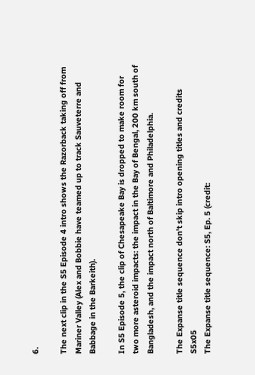6.

The next clip in the S5 Episode 4 intro shows the Razorback taking off from Mariner Valley (Alex and Bobbie have teamed up to track Sauveterre and Babbage in the Barkeith).

In S5 Episode 5, the clip of Chesapeake Bay is dropped to make room for two more asteroid impacts: the impact in the Bay of Bengal, 200 km south of Bangladesh, and the impact north of Baltimore and Philadelphia.

The Expanse title sequence don't skip intro opening titles and credits S5x05
The Expanse title sequence: S5, Ep. 5 (credit: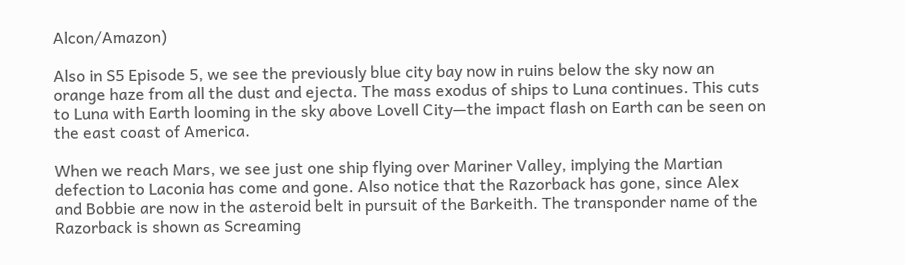Alcon/Amazon)

Also in S5 Episode 5, we see the previously blue city bay now in ruins below the sky now an orange haze from all the dust and ejecta. The mass exodus of ships to Luna continues. This cuts to Luna with Earth looming in the sky above Lovell City—the impact flash on Earth can be seen on the east coast of America.

When we reach Mars, we see just one ship flying over Mariner Valley, implying the Martian defection to Laconia has come and gone. Also notice that the Razorback has gone, since Alex and Bobbie are now in the asteroid belt in pursuit of the Barkeith. The transponder name of the Razorback is shown as Screaming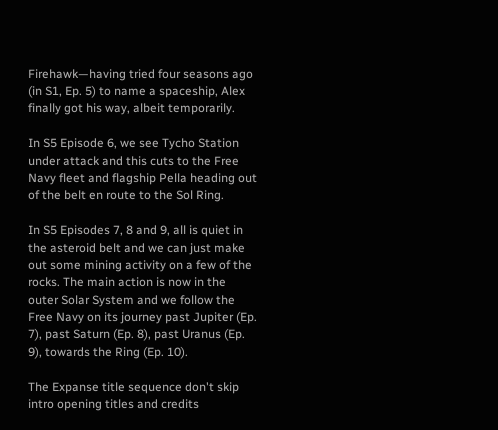Firehawk—having tried four seasons ago (in S1, Ep. 5) to name a spaceship, Alex finally got his way, albeit temporarily.

In S5 Episode 6, we see Tycho Station under attack and this cuts to the Free Navy fleet and flagship Pella heading out of the belt en route to the Sol Ring.

In S5 Episodes 7, 8 and 9, all is quiet in the asteroid belt and we can just make out some mining activity on a few of the rocks. The main action is now in the outer Solar System and we follow the Free Navy on its journey past Jupiter (Ep. 7), past Saturn (Ep. 8), past Uranus (Ep. 9), towards the Ring (Ep. 10).

The Expanse title sequence don't skip intro opening titles and credits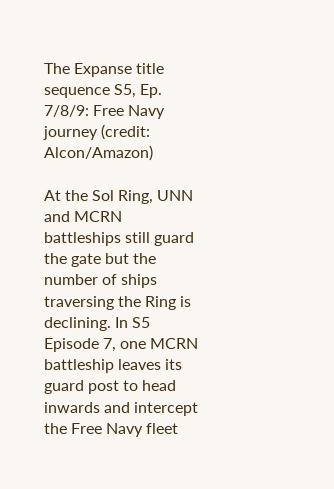The Expanse title sequence S5, Ep. 7/8/9: Free Navy journey (credit: Alcon/Amazon)

At the Sol Ring, UNN and MCRN battleships still guard the gate but the number of ships traversing the Ring is declining. In S5 Episode 7, one MCRN battleship leaves its guard post to head inwards and intercept the Free Navy fleet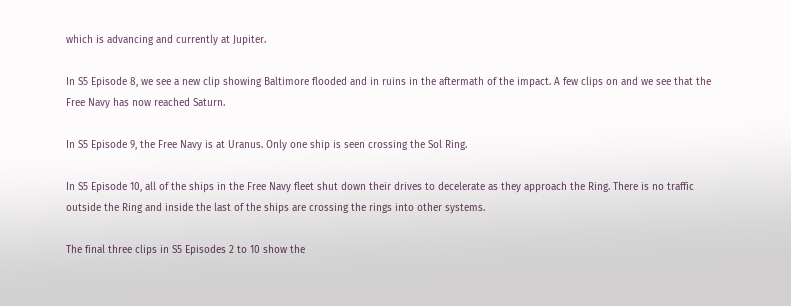which is advancing and currently at Jupiter.

In S5 Episode 8, we see a new clip showing Baltimore flooded and in ruins in the aftermath of the impact. A few clips on and we see that the Free Navy has now reached Saturn.

In S5 Episode 9, the Free Navy is at Uranus. Only one ship is seen crossing the Sol Ring.

In S5 Episode 10, all of the ships in the Free Navy fleet shut down their drives to decelerate as they approach the Ring. There is no traffic outside the Ring and inside the last of the ships are crossing the rings into other systems.

The final three clips in S5 Episodes 2 to 10 show the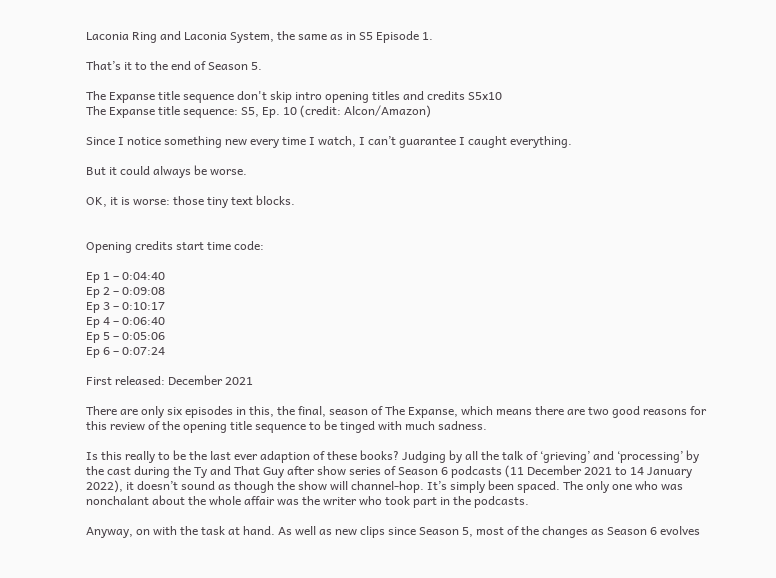Laconia Ring and Laconia System, the same as in S5 Episode 1.

That’s it to the end of Season 5.

The Expanse title sequence don't skip intro opening titles and credits S5x10
The Expanse title sequence: S5, Ep. 10 (credit: Alcon/Amazon)

Since I notice something new every time I watch, I can’t guarantee I caught everything.

But it could always be worse.

OK, it is worse: those tiny text blocks.


Opening credits start time code:

Ep 1 – 0:04:40
Ep 2 – 0:09:08
Ep 3 – 0:10:17
Ep 4 – 0:06:40
Ep 5 – 0:05:06
Ep 6 – 0:07:24

First released: December 2021

There are only six episodes in this, the final, season of The Expanse, which means there are two good reasons for this review of the opening title sequence to be tinged with much sadness.

Is this really to be the last ever adaption of these books? Judging by all the talk of ‘grieving’ and ‘processing’ by the cast during the Ty and That Guy after show series of Season 6 podcasts (11 December 2021 to 14 January 2022), it doesn’t sound as though the show will channel-hop. It’s simply been spaced. The only one who was nonchalant about the whole affair was the writer who took part in the podcasts.

Anyway, on with the task at hand. As well as new clips since Season 5, most of the changes as Season 6 evolves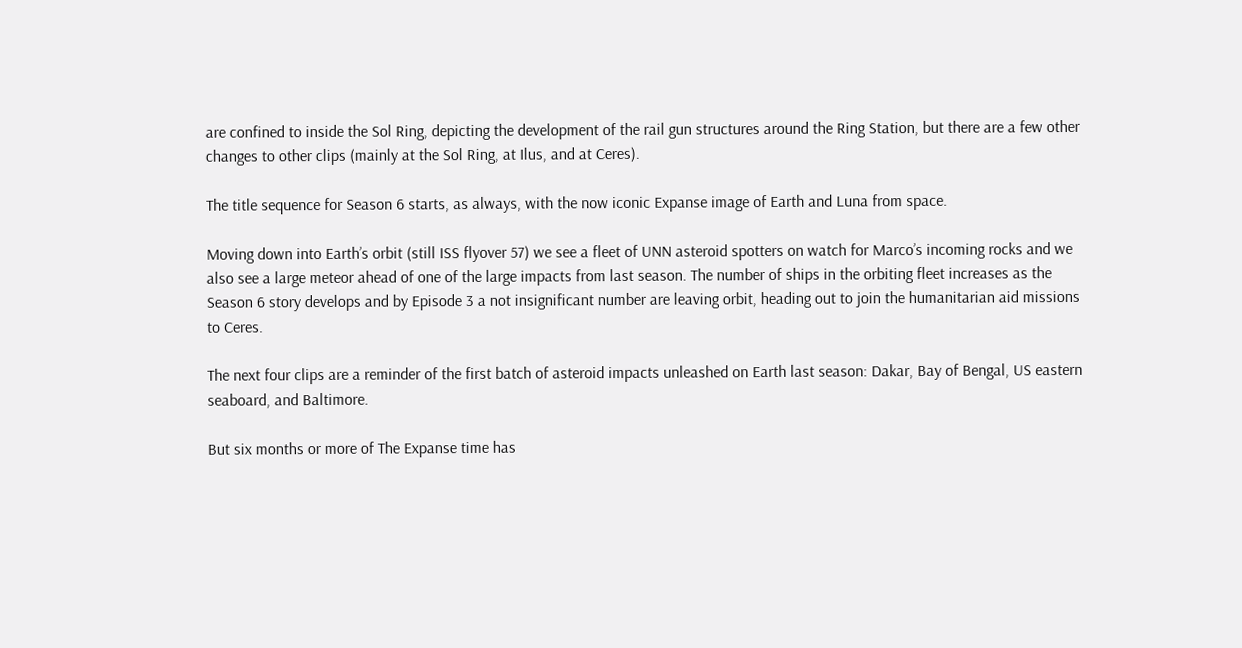are confined to inside the Sol Ring, depicting the development of the rail gun structures around the Ring Station, but there are a few other changes to other clips (mainly at the Sol Ring, at Ilus, and at Ceres).

The title sequence for Season 6 starts, as always, with the now iconic Expanse image of Earth and Luna from space.

Moving down into Earth’s orbit (still ISS flyover 57) we see a fleet of UNN asteroid spotters on watch for Marco’s incoming rocks and we also see a large meteor ahead of one of the large impacts from last season. The number of ships in the orbiting fleet increases as the Season 6 story develops and by Episode 3 a not insignificant number are leaving orbit, heading out to join the humanitarian aid missions to Ceres.

The next four clips are a reminder of the first batch of asteroid impacts unleashed on Earth last season: Dakar, Bay of Bengal, US eastern seaboard, and Baltimore.

But six months or more of The Expanse time has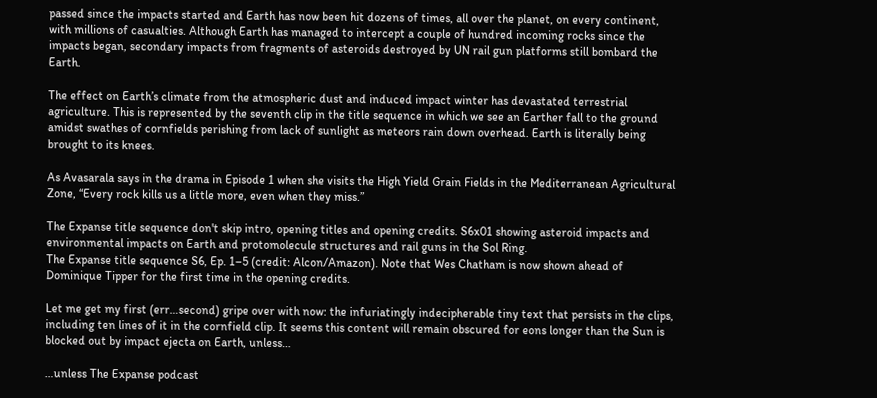passed since the impacts started and Earth has now been hit dozens of times, all over the planet, on every continent, with millions of casualties. Although Earth has managed to intercept a couple of hundred incoming rocks since the impacts began, secondary impacts from fragments of asteroids destroyed by UN rail gun platforms still bombard the Earth.

The effect on Earth’s climate from the atmospheric dust and induced impact winter has devastated terrestrial agriculture. This is represented by the seventh clip in the title sequence in which we see an Earther fall to the ground amidst swathes of cornfields perishing from lack of sunlight as meteors rain down overhead. Earth is literally being brought to its knees.

As Avasarala says in the drama in Episode 1 when she visits the High Yield Grain Fields in the Mediterranean Agricultural Zone, “Every rock kills us a little more, even when they miss.”

The Expanse title sequence don't skip intro, opening titles and opening credits. S6x01 showing asteroid impacts and environmental impacts on Earth and protomolecule structures and rail guns in the Sol Ring.
The Expanse title sequence S6, Ep. 1–5 (credit: Alcon/Amazon). Note that Wes Chatham is now shown ahead of Dominique Tipper for the first time in the opening credits.

Let me get my first (err…second) gripe over with now: the infuriatingly indecipherable tiny text that persists in the clips, including ten lines of it in the cornfield clip. It seems this content will remain obscured for eons longer than the Sun is blocked out by impact ejecta on Earth, unless…

…unless The Expanse podcast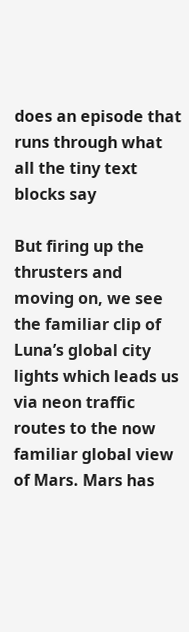does an episode that runs through what all the tiny text blocks say

But firing up the thrusters and moving on, we see the familiar clip of Luna’s global city lights which leads us via neon traffic routes to the now familiar global view of Mars. Mars has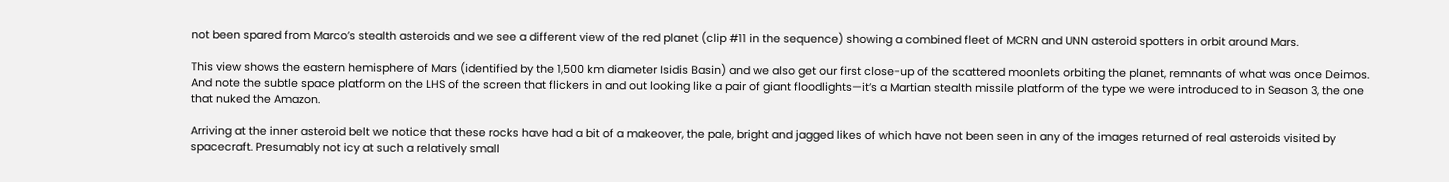not been spared from Marco’s stealth asteroids and we see a different view of the red planet (clip #11 in the sequence) showing a combined fleet of MCRN and UNN asteroid spotters in orbit around Mars.

This view shows the eastern hemisphere of Mars (identified by the 1,500 km diameter Isidis Basin) and we also get our first close-up of the scattered moonlets orbiting the planet, remnants of what was once Deimos. And note the subtle space platform on the LHS of the screen that flickers in and out looking like a pair of giant floodlights—it’s a Martian stealth missile platform of the type we were introduced to in Season 3, the one that nuked the Amazon.

Arriving at the inner asteroid belt we notice that these rocks have had a bit of a makeover, the pale, bright and jagged likes of which have not been seen in any of the images returned of real asteroids visited by spacecraft. Presumably not icy at such a relatively small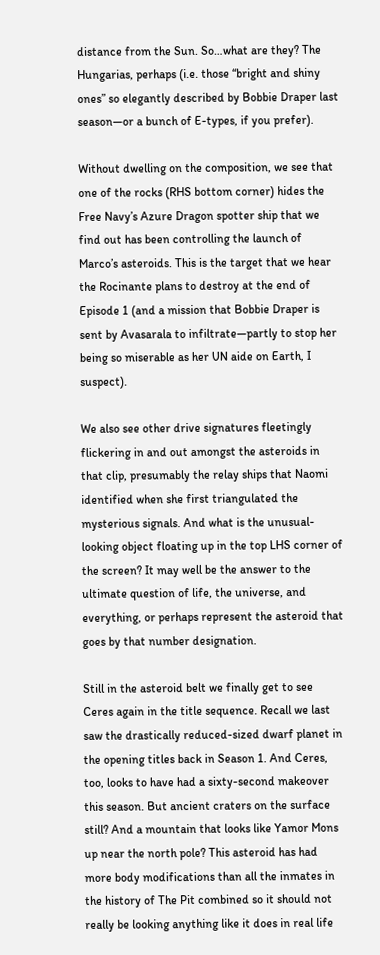distance from the Sun. So…what are they? The Hungarias, perhaps (i.e. those “bright and shiny ones” so elegantly described by Bobbie Draper last season—or a bunch of E-types, if you prefer).

Without dwelling on the composition, we see that one of the rocks (RHS bottom corner) hides the Free Navy’s Azure Dragon spotter ship that we find out has been controlling the launch of Marco’s asteroids. This is the target that we hear the Rocinante plans to destroy at the end of Episode 1 (and a mission that Bobbie Draper is sent by Avasarala to infiltrate—partly to stop her being so miserable as her UN aide on Earth, I suspect).

We also see other drive signatures fleetingly flickering in and out amongst the asteroids in that clip, presumably the relay ships that Naomi identified when she first triangulated the mysterious signals. And what is the unusual-looking object floating up in the top LHS corner of the screen? It may well be the answer to the ultimate question of life, the universe, and everything, or perhaps represent the asteroid that goes by that number designation.

Still in the asteroid belt we finally get to see Ceres again in the title sequence. Recall we last saw the drastically reduced-sized dwarf planet in the opening titles back in Season 1. And Ceres, too, looks to have had a sixty-second makeover this season. But ancient craters on the surface still? And a mountain that looks like Yamor Mons up near the north pole? This asteroid has had more body modifications than all the inmates in the history of The Pit combined so it should not really be looking anything like it does in real life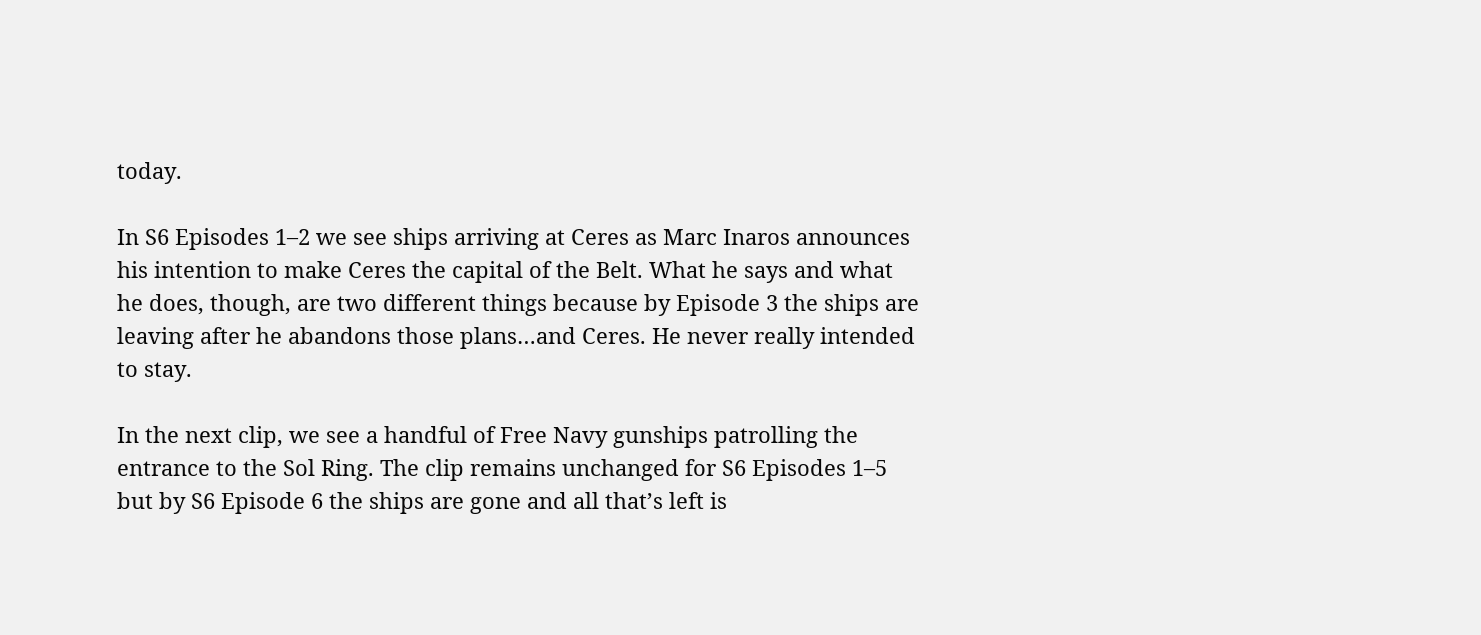today.

In S6 Episodes 1–2 we see ships arriving at Ceres as Marc Inaros announces his intention to make Ceres the capital of the Belt. What he says and what he does, though, are two different things because by Episode 3 the ships are leaving after he abandons those plans…and Ceres. He never really intended to stay.

In the next clip, we see a handful of Free Navy gunships patrolling the entrance to the Sol Ring. The clip remains unchanged for S6 Episodes 1–5 but by S6 Episode 6 the ships are gone and all that’s left is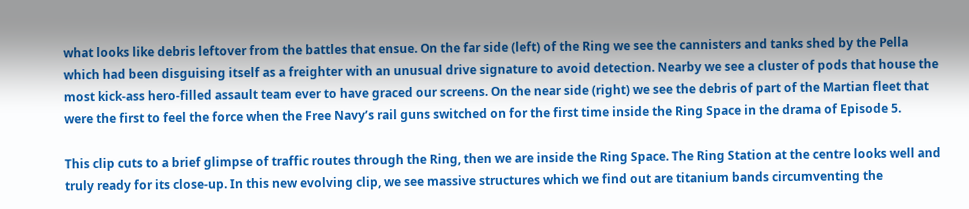what looks like debris leftover from the battles that ensue. On the far side (left) of the Ring we see the cannisters and tanks shed by the Pella which had been disguising itself as a freighter with an unusual drive signature to avoid detection. Nearby we see a cluster of pods that house the most kick-ass hero-filled assault team ever to have graced our screens. On the near side (right) we see the debris of part of the Martian fleet that were the first to feel the force when the Free Navy’s rail guns switched on for the first time inside the Ring Space in the drama of Episode 5.

This clip cuts to a brief glimpse of traffic routes through the Ring, then we are inside the Ring Space. The Ring Station at the centre looks well and truly ready for its close-up. In this new evolving clip, we see massive structures which we find out are titanium bands circumventing the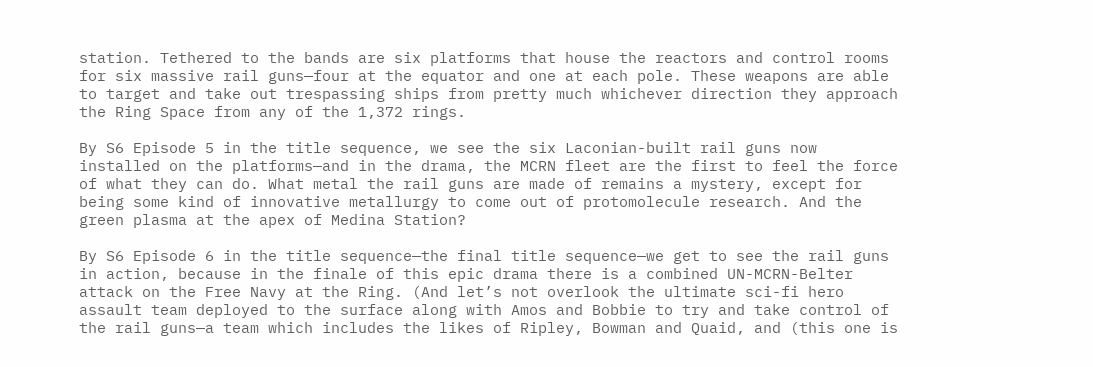station. Tethered to the bands are six platforms that house the reactors and control rooms for six massive rail guns—four at the equator and one at each pole. These weapons are able to target and take out trespassing ships from pretty much whichever direction they approach the Ring Space from any of the 1,372 rings.

By S6 Episode 5 in the title sequence, we see the six Laconian-built rail guns now installed on the platforms—and in the drama, the MCRN fleet are the first to feel the force of what they can do. What metal the rail guns are made of remains a mystery, except for being some kind of innovative metallurgy to come out of protomolecule research. And the green plasma at the apex of Medina Station?

By S6 Episode 6 in the title sequence—the final title sequence—we get to see the rail guns in action, because in the finale of this epic drama there is a combined UN-MCRN-Belter attack on the Free Navy at the Ring. (And let’s not overlook the ultimate sci-fi hero assault team deployed to the surface along with Amos and Bobbie to try and take control of the rail guns—a team which includes the likes of Ripley, Bowman and Quaid, and (this one is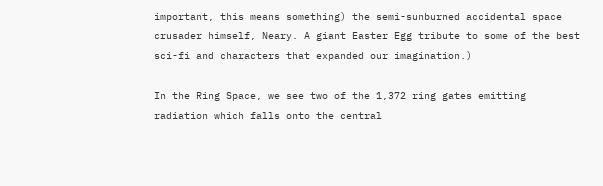important, this means something) the semi-sunburned accidental space crusader himself, Neary. A giant Easter Egg tribute to some of the best sci-fi and characters that expanded our imagination.)

In the Ring Space, we see two of the 1,372 ring gates emitting radiation which falls onto the central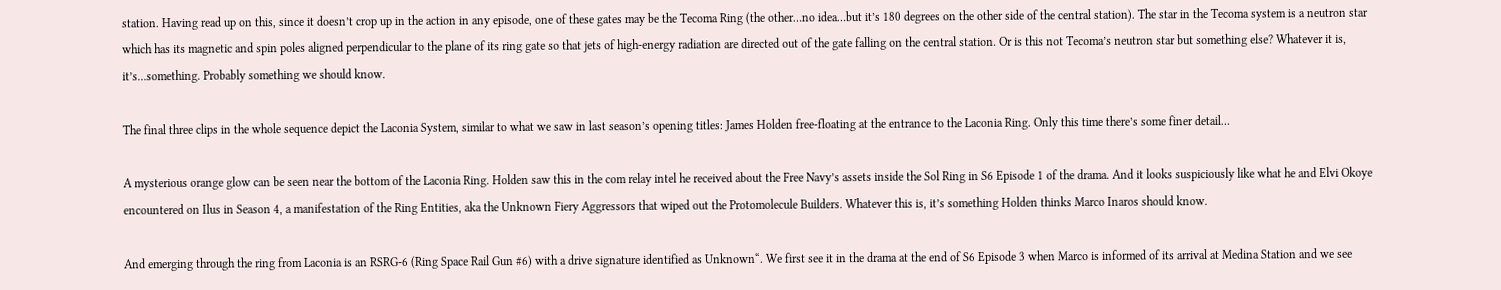station. Having read up on this, since it doesn’t crop up in the action in any episode, one of these gates may be the Tecoma Ring (the other…no idea…but it’s 180 degrees on the other side of the central station). The star in the Tecoma system is a neutron star which has its magnetic and spin poles aligned perpendicular to the plane of its ring gate so that jets of high-energy radiation are directed out of the gate falling on the central station. Or is this not Tecoma’s neutron star but something else? Whatever it is, it’s…something. Probably something we should know.

The final three clips in the whole sequence depict the Laconia System, similar to what we saw in last season’s opening titles: James Holden free-floating at the entrance to the Laconia Ring. Only this time there’s some finer detail…

A mysterious orange glow can be seen near the bottom of the Laconia Ring. Holden saw this in the com relay intel he received about the Free Navy’s assets inside the Sol Ring in S6 Episode 1 of the drama. And it looks suspiciously like what he and Elvi Okoye encountered on Ilus in Season 4, a manifestation of the Ring Entities, aka the Unknown Fiery Aggressors that wiped out the Protomolecule Builders. Whatever this is, it’s something Holden thinks Marco Inaros should know.

And emerging through the ring from Laconia is an RSRG-6 (Ring Space Rail Gun #6) with a drive signature identified as Unknown“. We first see it in the drama at the end of S6 Episode 3 when Marco is informed of its arrival at Medina Station and we see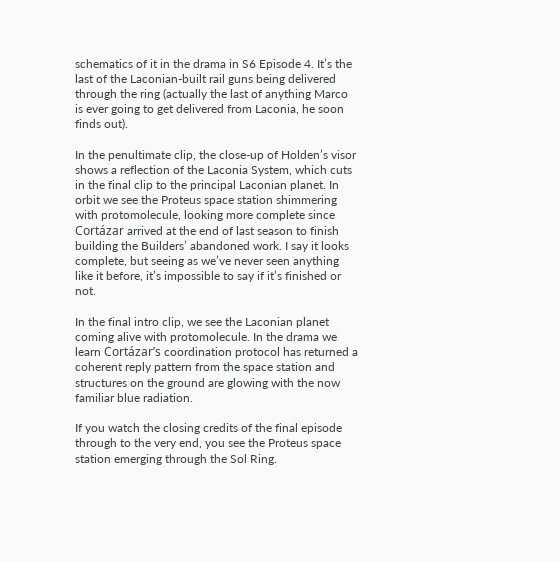schematics of it in the drama in S6 Episode 4. It’s the last of the Laconian-built rail guns being delivered through the ring (actually the last of anything Marco is ever going to get delivered from Laconia, he soon finds out).

In the penultimate clip, the close-up of Holden’s visor shows a reflection of the Laconia System, which cuts in the final clip to the principal Laconian planet. In orbit we see the Proteus space station shimmering with protomolecule, looking more complete since Cortázar arrived at the end of last season to finish building the Builders’ abandoned work. I say it looks complete, but seeing as we’ve never seen anything like it before, it’s impossible to say if it’s finished or not.

In the final intro clip, we see the Laconian planet coming alive with protomolecule. In the drama we learn Cortázar’s coordination protocol has returned a coherent reply pattern from the space station and structures on the ground are glowing with the now familiar blue radiation.

If you watch the closing credits of the final episode through to the very end, you see the Proteus space station emerging through the Sol Ring.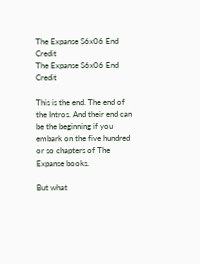The Expanse S6x06 End Credit
The Expanse S6x06 End Credit

This is the end. The end of the Intros. And their end can be the beginning if you embark on the five hundred or so chapters of The Expanse books.

But what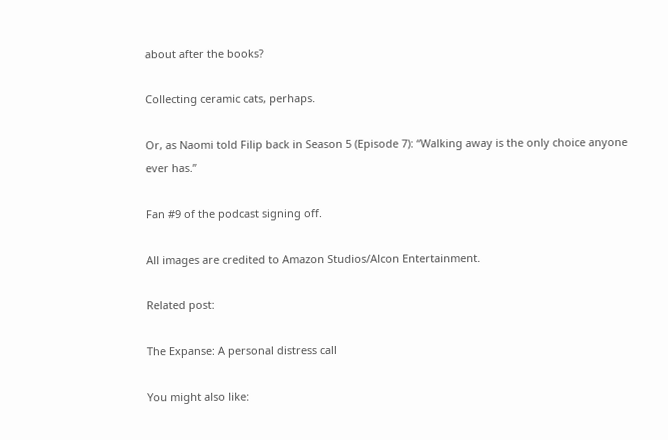about after the books?

Collecting ceramic cats, perhaps.

Or, as Naomi told Filip back in Season 5 (Episode 7): “Walking away is the only choice anyone ever has.”

Fan #9 of the podcast signing off.

All images are credited to Amazon Studios/Alcon Entertainment.

Related post:

The Expanse: A personal distress call

You might also like: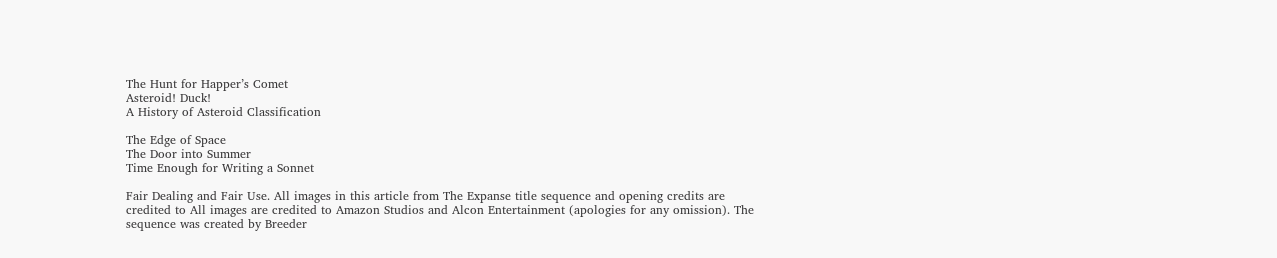The Hunt for Happer’s Comet
Asteroid! Duck!
A History of Asteroid Classification

The Edge of Space
The Door into Summer
Time Enough for Writing a Sonnet

Fair Dealing and Fair Use. All images in this article from The Expanse title sequence and opening credits are credited to All images are credited to Amazon Studios and Alcon Entertainment (apologies for any omission). The sequence was created by Breeder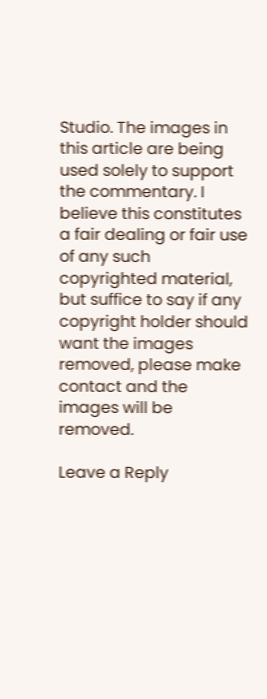Studio. The images in this article are being used solely to support the commentary. I believe this constitutes a fair dealing or fair use of any such copyrighted material, but suffice to say if any copyright holder should want the images removed, please make contact and the images will be removed.

Leave a Reply